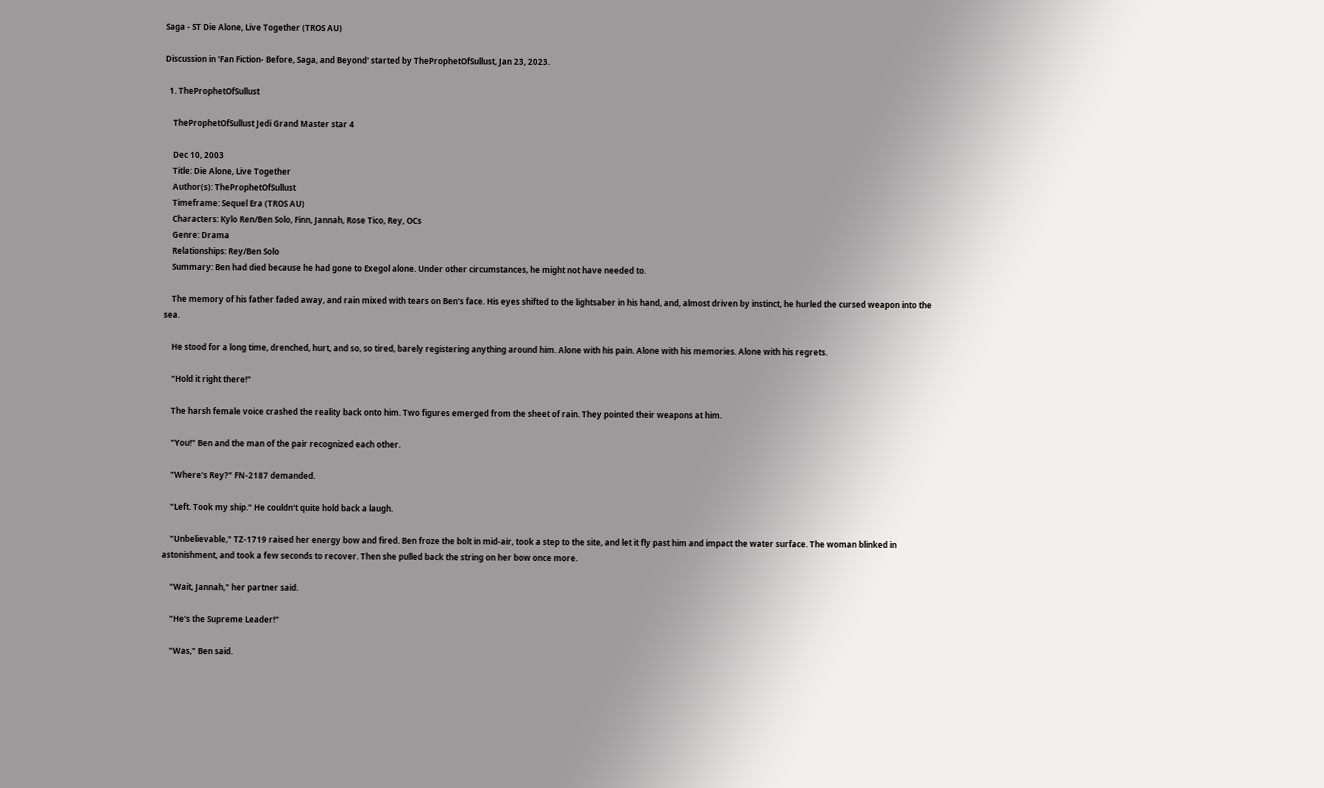Saga - ST Die Alone, Live Together (TROS AU)

Discussion in 'Fan Fiction- Before, Saga, and Beyond' started by TheProphetOfSullust, Jan 23, 2023.

  1. TheProphetOfSullust

    TheProphetOfSullust Jedi Grand Master star 4

    Dec 10, 2003
    Title: Die Alone, Live Together
    Author(s): TheProphetOfSullust
    Timeframe: Sequel Era (TROS AU)
    Characters: Kylo Ren/Ben Solo, Finn, Jannah, Rose Tico, Rey, OCs
    Genre: Drama
    Relationships: Rey/Ben Solo
    Summary: Ben had died because he had gone to Exegol alone. Under other circumstances, he might not have needed to.

    The memory of his father faded away, and rain mixed with tears on Ben's face. His eyes shifted to the lightsaber in his hand, and, almost driven by instinct, he hurled the cursed weapon into the sea.

    He stood for a long time, drenched, hurt, and so, so tired, barely registering anything around him. Alone with his pain. Alone with his memories. Alone with his regrets.

    "Hold it right there!"

    The harsh female voice crashed the reality back onto him. Two figures emerged from the sheet of rain. They pointed their weapons at him.

    "You!" Ben and the man of the pair recognized each other.

    "Where's Rey?" FN-2187 demanded.

    "Left. Took my ship." He couldn't quite hold back a laugh.

    "Unbelievable," TZ-1719 raised her energy bow and fired. Ben froze the bolt in mid-air, took a step to the site, and let it fly past him and impact the water surface. The woman blinked in astonishment, and took a few seconds to recover. Then she pulled back the string on her bow once more.

    "Wait, Jannah," her partner said.

    "He's the Supreme Leader!"

    "Was," Ben said.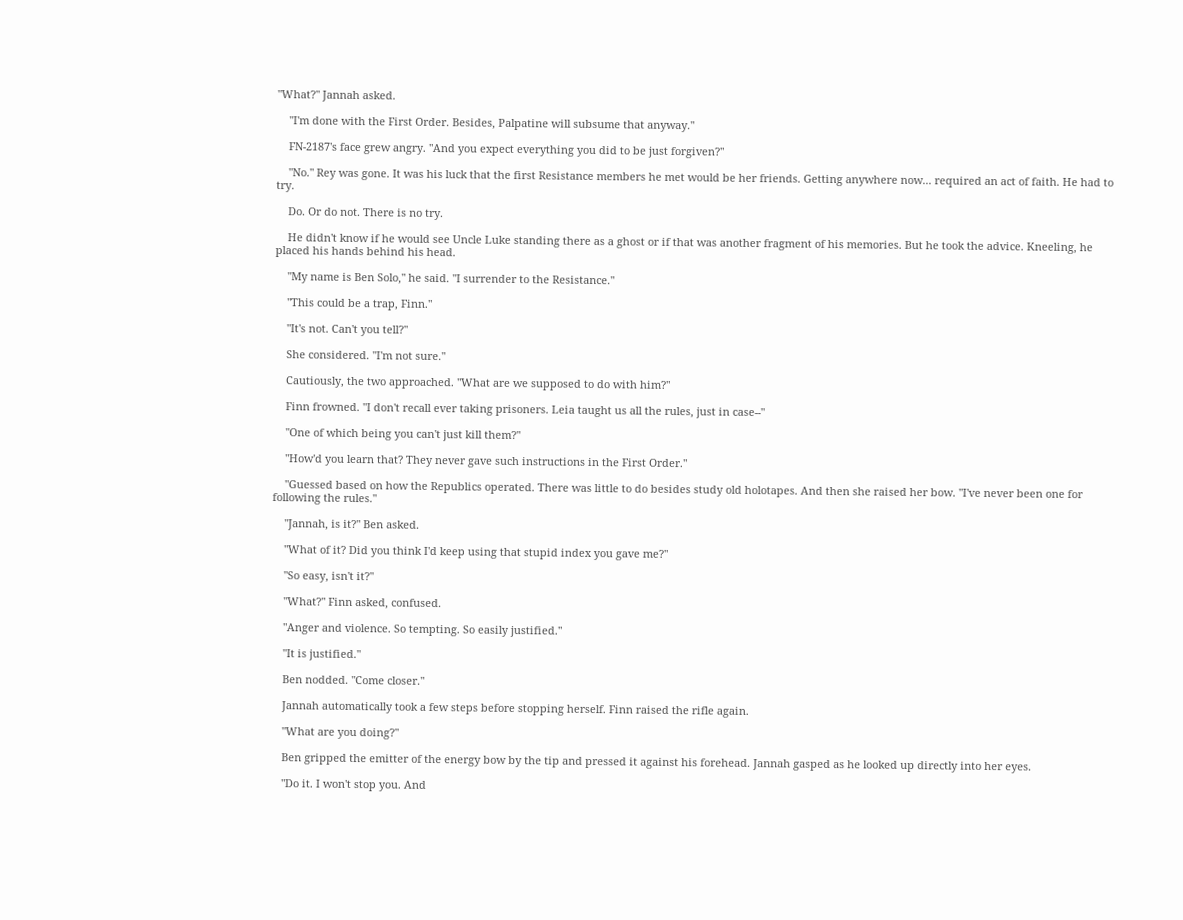"What?" Jannah asked.

    "I'm done with the First Order. Besides, Palpatine will subsume that anyway."

    FN-2187's face grew angry. "And you expect everything you did to be just forgiven?"

    "No." Rey was gone. It was his luck that the first Resistance members he met would be her friends. Getting anywhere now... required an act of faith. He had to try.

    Do. Or do not. There is no try.

    He didn't know if he would see Uncle Luke standing there as a ghost or if that was another fragment of his memories. But he took the advice. Kneeling, he placed his hands behind his head.

    "My name is Ben Solo," he said. "I surrender to the Resistance."

    "This could be a trap, Finn."

    "It's not. Can't you tell?"

    She considered. "I'm not sure."

    Cautiously, the two approached. "What are we supposed to do with him?"

    Finn frowned. "I don't recall ever taking prisoners. Leia taught us all the rules, just in case--"

    "One of which being you can't just kill them?"

    "How'd you learn that? They never gave such instructions in the First Order."

    "Guessed based on how the Republics operated. There was little to do besides study old holotapes. And then she raised her bow. "I've never been one for following the rules."

    "Jannah, is it?" Ben asked.

    "What of it? Did you think I'd keep using that stupid index you gave me?"

    "So easy, isn't it?"

    "What?" Finn asked, confused.

    "Anger and violence. So tempting. So easily justified."

    "It is justified."

    Ben nodded. "Come closer."

    Jannah automatically took a few steps before stopping herself. Finn raised the rifle again.

    "What are you doing?"

    Ben gripped the emitter of the energy bow by the tip and pressed it against his forehead. Jannah gasped as he looked up directly into her eyes.

    "Do it. I won't stop you. And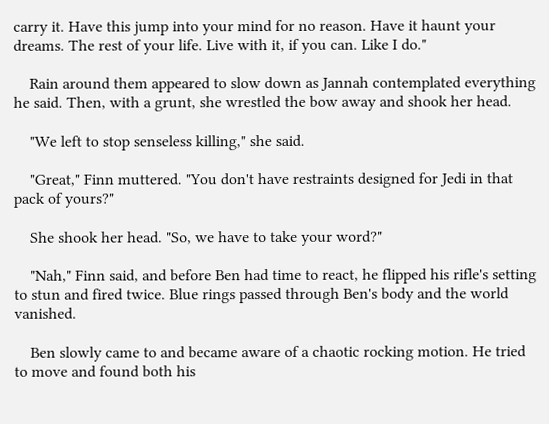carry it. Have this jump into your mind for no reason. Have it haunt your dreams. The rest of your life. Live with it, if you can. Like I do."

    Rain around them appeared to slow down as Jannah contemplated everything he said. Then, with a grunt, she wrestled the bow away and shook her head.

    "We left to stop senseless killing," she said.

    "Great," Finn muttered. "You don't have restraints designed for Jedi in that pack of yours?"

    She shook her head. "So, we have to take your word?"

    "Nah," Finn said, and before Ben had time to react, he flipped his rifle's setting to stun and fired twice. Blue rings passed through Ben's body and the world vanished.

    Ben slowly came to and became aware of a chaotic rocking motion. He tried to move and found both his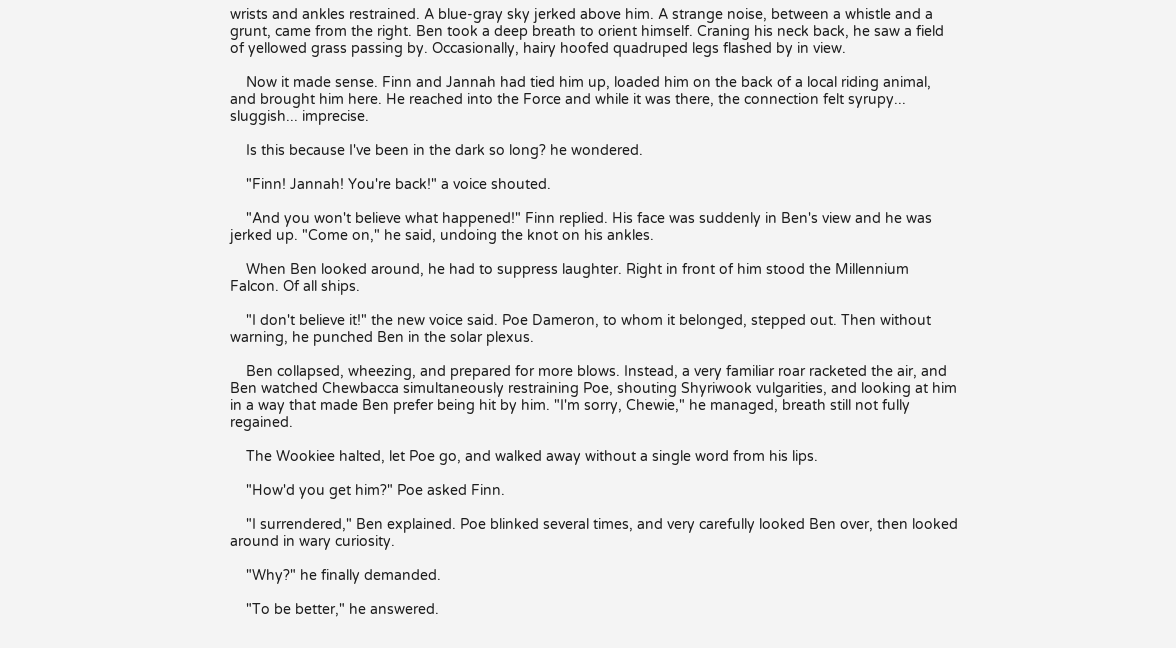wrists and ankles restrained. A blue-gray sky jerked above him. A strange noise, between a whistle and a grunt, came from the right. Ben took a deep breath to orient himself. Craning his neck back, he saw a field of yellowed grass passing by. Occasionally, hairy hoofed quadruped legs flashed by in view.

    Now it made sense. Finn and Jannah had tied him up, loaded him on the back of a local riding animal, and brought him here. He reached into the Force and while it was there, the connection felt syrupy... sluggish... imprecise.

    Is this because I've been in the dark so long? he wondered.

    "Finn! Jannah! You're back!" a voice shouted.

    "And you won't believe what happened!" Finn replied. His face was suddenly in Ben's view and he was jerked up. "Come on," he said, undoing the knot on his ankles.

    When Ben looked around, he had to suppress laughter. Right in front of him stood the Millennium Falcon. Of all ships.

    "I don't believe it!" the new voice said. Poe Dameron, to whom it belonged, stepped out. Then without warning, he punched Ben in the solar plexus.

    Ben collapsed, wheezing, and prepared for more blows. Instead, a very familiar roar racketed the air, and Ben watched Chewbacca simultaneously restraining Poe, shouting Shyriwook vulgarities, and looking at him in a way that made Ben prefer being hit by him. "I'm sorry, Chewie," he managed, breath still not fully regained.

    The Wookiee halted, let Poe go, and walked away without a single word from his lips.

    "How'd you get him?" Poe asked Finn.

    "I surrendered," Ben explained. Poe blinked several times, and very carefully looked Ben over, then looked around in wary curiosity.

    "Why?" he finally demanded.

    "To be better," he answered.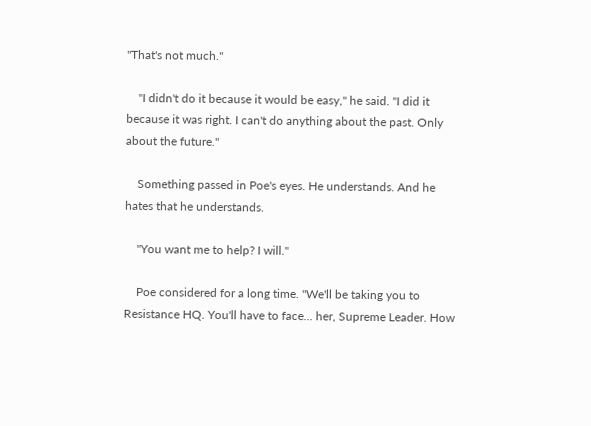"That's not much."

    "I didn't do it because it would be easy," he said. "I did it because it was right. I can't do anything about the past. Only about the future."

    Something passed in Poe's eyes. He understands. And he hates that he understands.

    "You want me to help? I will."

    Poe considered for a long time. "We'll be taking you to Resistance HQ. You'll have to face... her, Supreme Leader. How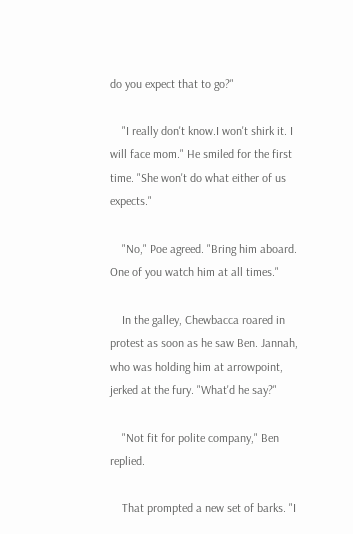do you expect that to go?"

    "I really don't know.I won't shirk it. I will face mom." He smiled for the first time. "She won't do what either of us expects."

    "No," Poe agreed. "Bring him aboard. One of you watch him at all times."

    In the galley, Chewbacca roared in protest as soon as he saw Ben. Jannah, who was holding him at arrowpoint, jerked at the fury. "What'd he say?"

    "Not fit for polite company," Ben replied.

    That prompted a new set of barks. "I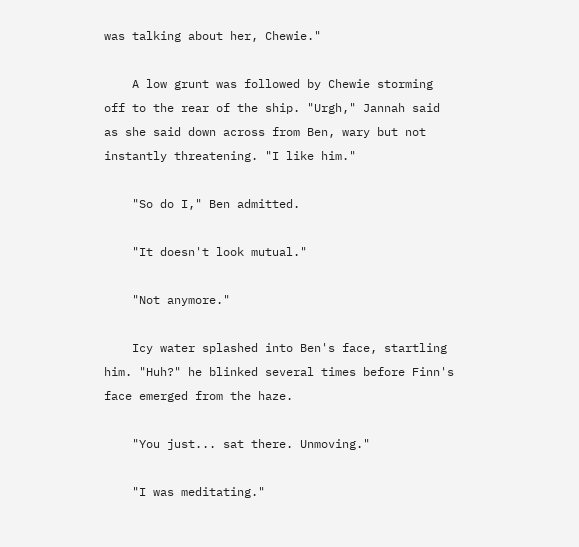was talking about her, Chewie."

    A low grunt was followed by Chewie storming off to the rear of the ship. "Urgh," Jannah said as she said down across from Ben, wary but not instantly threatening. "I like him."

    "So do I," Ben admitted.

    "It doesn't look mutual."

    "Not anymore."

    Icy water splashed into Ben's face, startling him. "Huh?" he blinked several times before Finn's face emerged from the haze.

    "You just... sat there. Unmoving."

    "I was meditating."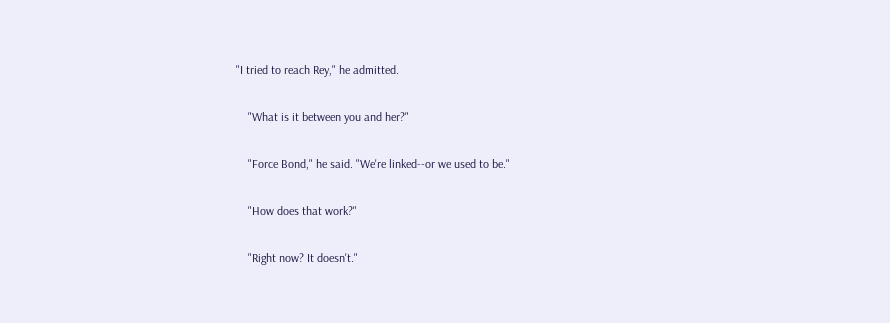"I tried to reach Rey," he admitted.

    "What is it between you and her?"

    "Force Bond," he said. "We're linked--or we used to be."

    "How does that work?"

    "Right now? It doesn't."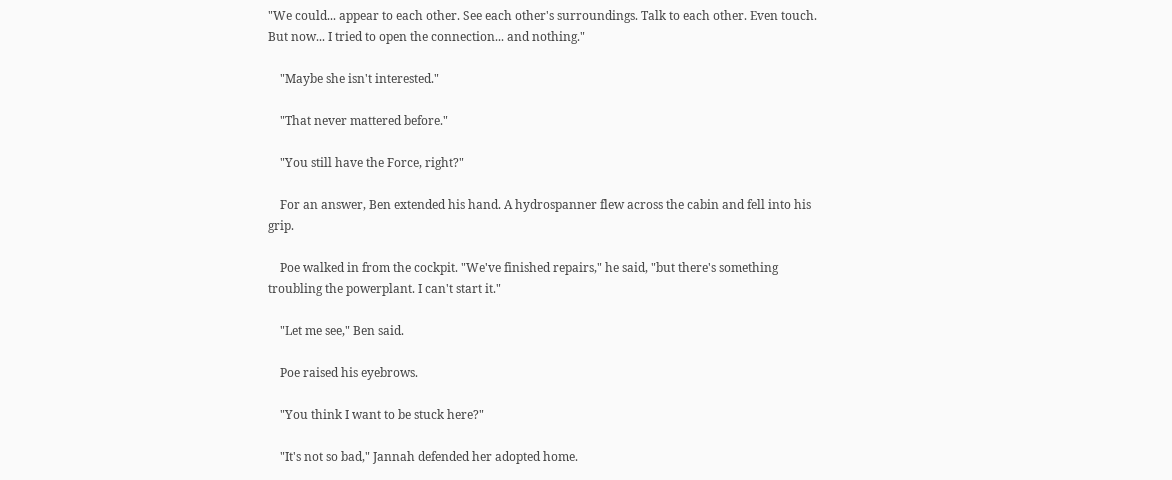"We could... appear to each other. See each other's surroundings. Talk to each other. Even touch. But now... I tried to open the connection... and nothing."

    "Maybe she isn't interested."

    "That never mattered before."

    "You still have the Force, right?"

    For an answer, Ben extended his hand. A hydrospanner flew across the cabin and fell into his grip.

    Poe walked in from the cockpit. "We've finished repairs," he said, "but there's something troubling the powerplant. I can't start it."

    "Let me see," Ben said.

    Poe raised his eyebrows.

    "You think I want to be stuck here?"

    "It's not so bad," Jannah defended her adopted home.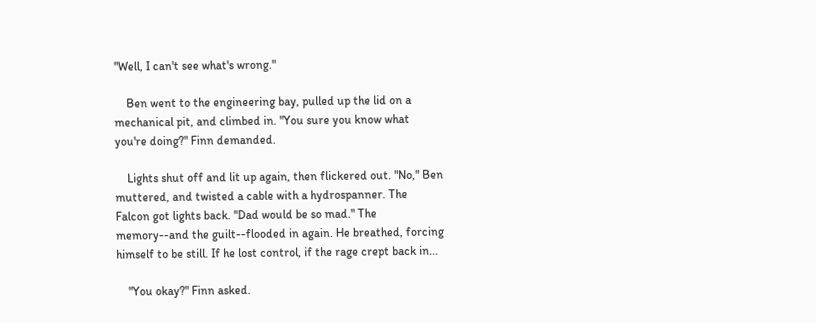"Well, I can't see what's wrong."

    Ben went to the engineering bay, pulled up the lid on a mechanical pit, and climbed in. "You sure you know what you're doing?" Finn demanded.

    Lights shut off and lit up again, then flickered out. "No," Ben muttered, and twisted a cable with a hydrospanner. The Falcon got lights back. "Dad would be so mad." The memory--and the guilt--flooded in again. He breathed, forcing himself to be still. If he lost control, if the rage crept back in...

    "You okay?" Finn asked.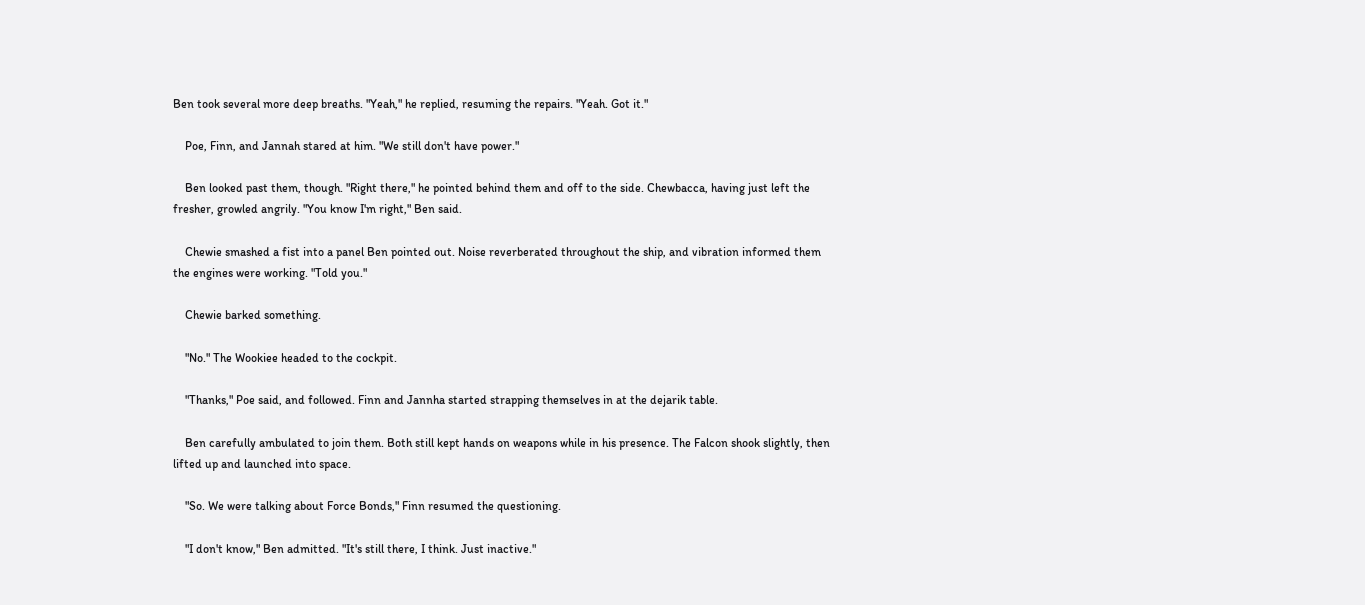Ben took several more deep breaths. "Yeah," he replied, resuming the repairs. "Yeah. Got it."

    Poe, Finn, and Jannah stared at him. "We still don't have power."

    Ben looked past them, though. "Right there," he pointed behind them and off to the side. Chewbacca, having just left the fresher, growled angrily. "You know I'm right," Ben said.

    Chewie smashed a fist into a panel Ben pointed out. Noise reverberated throughout the ship, and vibration informed them the engines were working. "Told you."

    Chewie barked something.

    "No." The Wookiee headed to the cockpit.

    "Thanks," Poe said, and followed. Finn and Jannha started strapping themselves in at the dejarik table.

    Ben carefully ambulated to join them. Both still kept hands on weapons while in his presence. The Falcon shook slightly, then lifted up and launched into space.

    "So. We were talking about Force Bonds," Finn resumed the questioning.

    "I don't know," Ben admitted. "It's still there, I think. Just inactive."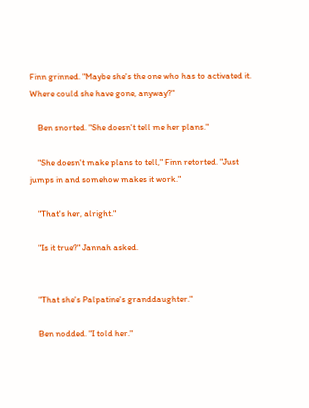Finn grinned. "Maybe she's the one who has to activated it. Where could she have gone, anyway?"

    Ben snorted. "She doesn't tell me her plans."

    "She doesn't make plans to tell," Finn retorted. "Just jumps in and somehow makes it work."

    "That's her, alright."

    "Is it true?" Jannah asked.


    "That she's Palpatine's granddaughter."

    Ben nodded. "I told her."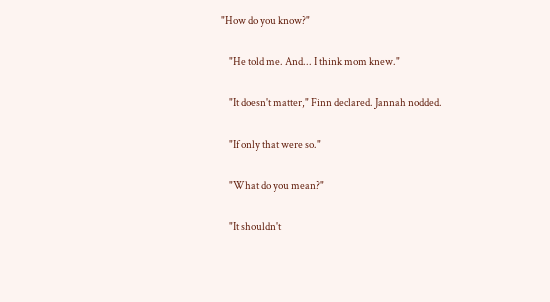"How do you know?"

    "He told me. And... I think mom knew."

    "It doesn't matter," Finn declared. Jannah nodded.

    "If only that were so."

    "What do you mean?"

    "It shouldn't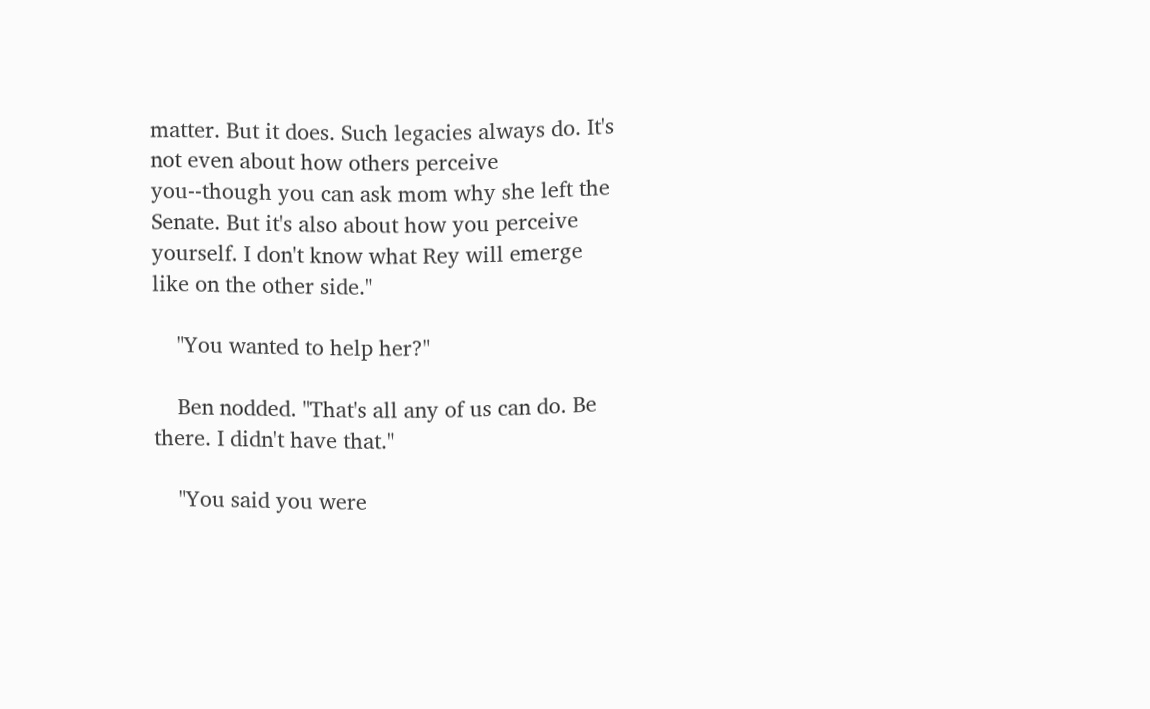matter. But it does. Such legacies always do. It's not even about how others perceive you--though you can ask mom why she left the Senate. But it's also about how you perceive yourself. I don't know what Rey will emerge like on the other side."

    "You wanted to help her?"

    Ben nodded. "That's all any of us can do. Be there. I didn't have that."

    "You said you were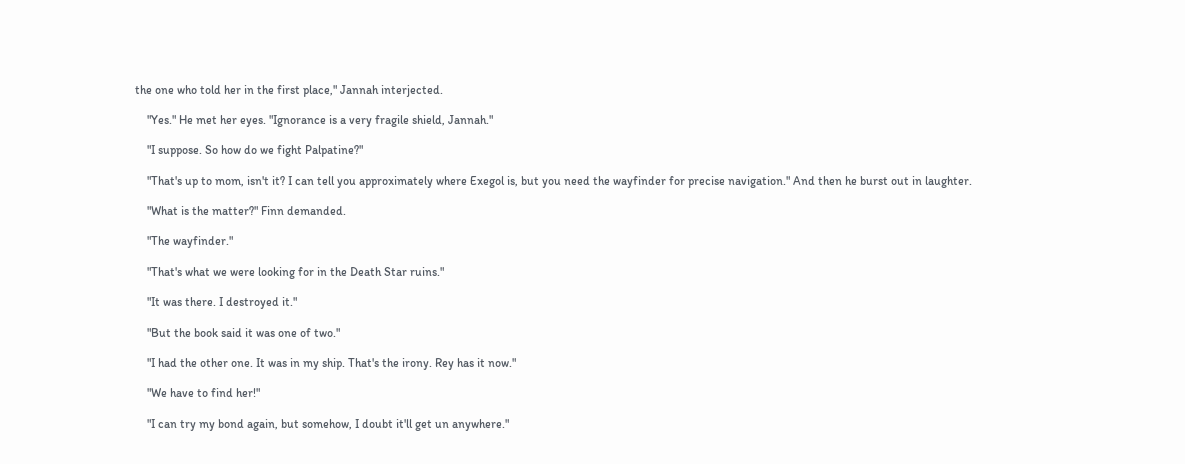the one who told her in the first place," Jannah interjected.

    "Yes." He met her eyes. "Ignorance is a very fragile shield, Jannah."

    "I suppose. So how do we fight Palpatine?"

    "That's up to mom, isn't it? I can tell you approximately where Exegol is, but you need the wayfinder for precise navigation." And then he burst out in laughter.

    "What is the matter?" Finn demanded.

    "The wayfinder."

    "That's what we were looking for in the Death Star ruins."

    "It was there. I destroyed it."

    "But the book said it was one of two."

    "I had the other one. It was in my ship. That's the irony. Rey has it now."

    "We have to find her!"

    "I can try my bond again, but somehow, I doubt it'll get un anywhere."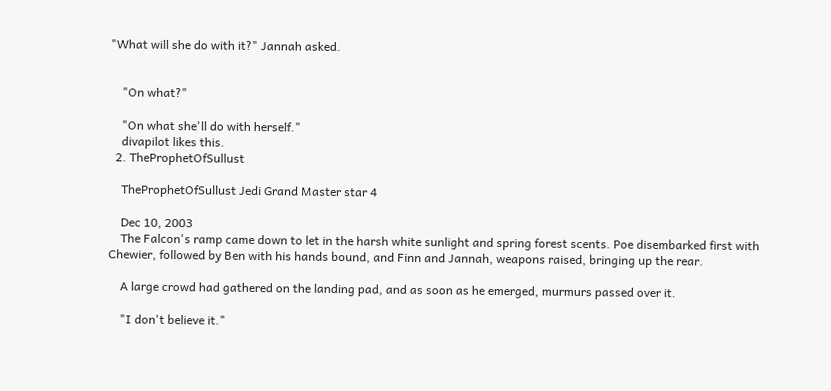"What will she do with it?" Jannah asked.


    "On what?"

    "On what she'll do with herself."
    divapilot likes this.
  2. TheProphetOfSullust

    TheProphetOfSullust Jedi Grand Master star 4

    Dec 10, 2003
    The Falcon's ramp came down to let in the harsh white sunlight and spring forest scents. Poe disembarked first with Chewier, followed by Ben with his hands bound, and Finn and Jannah, weapons raised, bringing up the rear.

    A large crowd had gathered on the landing pad, and as soon as he emerged, murmurs passed over it.

    "I don't believe it."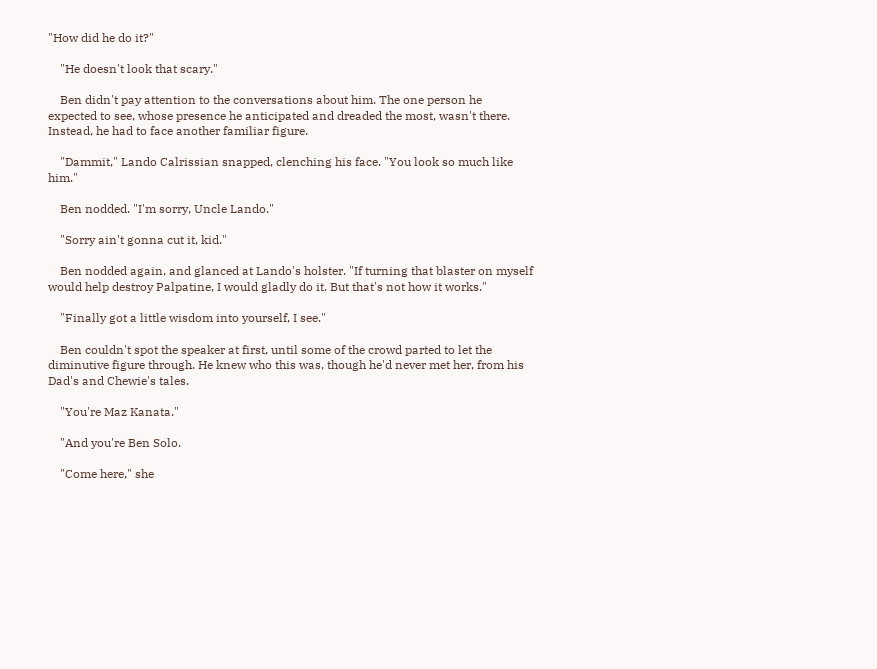"How did he do it?"

    "He doesn't look that scary."

    Ben didn't pay attention to the conversations about him. The one person he expected to see, whose presence he anticipated and dreaded the most, wasn't there. Instead, he had to face another familiar figure.

    "Dammit," Lando Calrissian snapped, clenching his face. "You look so much like him."

    Ben nodded. "I'm sorry, Uncle Lando."

    "Sorry ain't gonna cut it, kid."

    Ben nodded again, and glanced at Lando's holster. "If turning that blaster on myself would help destroy Palpatine, I would gladly do it. But that's not how it works."

    "Finally got a little wisdom into yourself, I see."

    Ben couldn't spot the speaker at first, until some of the crowd parted to let the diminutive figure through. He knew who this was, though he'd never met her, from his Dad's and Chewie's tales.

    "You're Maz Kanata."

    "And you're Ben Solo.

    "Come here," she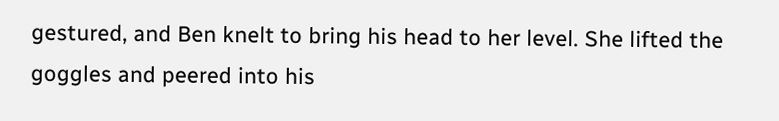gestured, and Ben knelt to bring his head to her level. She lifted the goggles and peered into his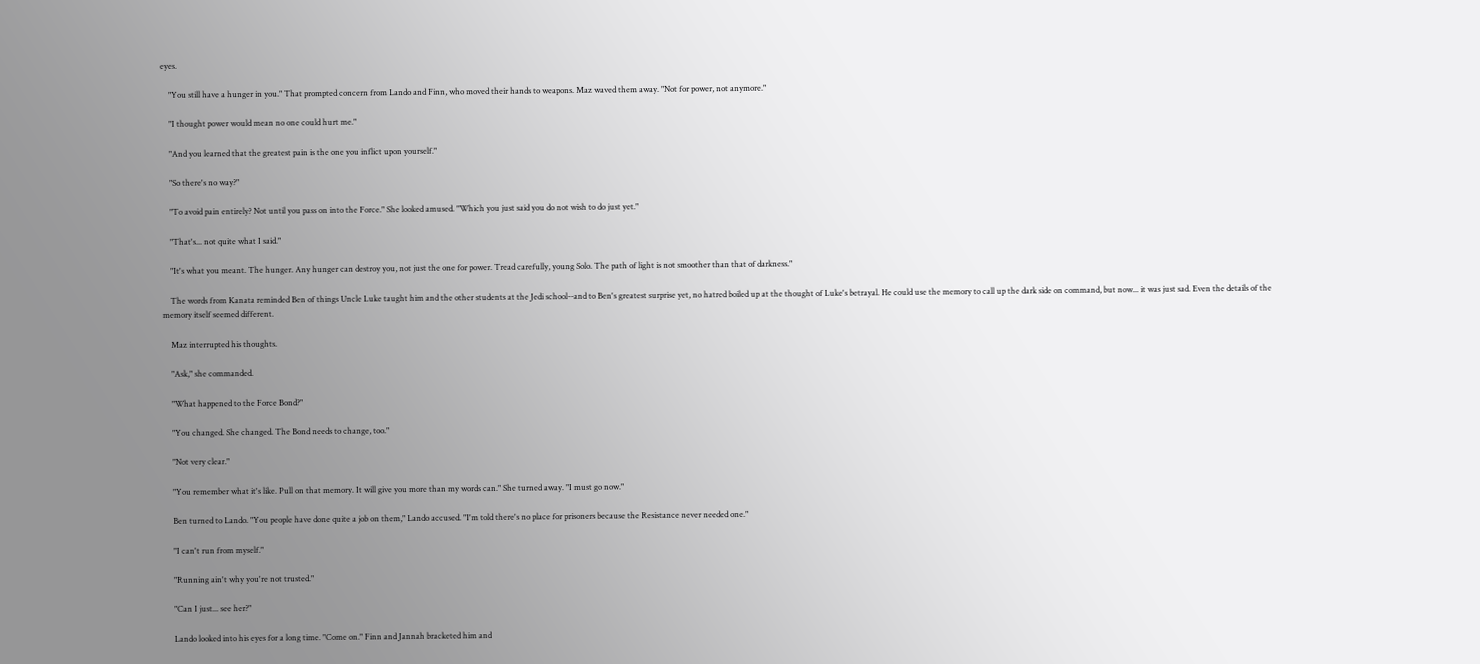eyes.

    "You still have a hunger in you." That prompted concern from Lando and Finn, who moved their hands to weapons. Maz waved them away. "Not for power, not anymore."

    "I thought power would mean no one could hurt me."

    "And you learned that the greatest pain is the one you inflict upon yourself."

    "So there's no way?"

    "To avoid pain entirely? Not until you pass on into the Force." She looked amused. "Which you just said you do not wish to do just yet."

    "That's... not quite what I said."

    "It's what you meant. The hunger. Any hunger can destroy you, not just the one for power. Tread carefully, young Solo. The path of light is not smoother than that of darkness."

    The words from Kanata reminded Ben of things Uncle Luke taught him and the other students at the Jedi school--and to Ben's greatest surprise yet, no hatred boiled up at the thought of Luke's betrayal. He could use the memory to call up the dark side on command, but now... it was just sad. Even the details of the memory itself seemed different.

    Maz interrupted his thoughts.

    "Ask," she commanded.

    "What happened to the Force Bond?"

    "You changed. She changed. The Bond needs to change, too."

    "Not very clear."

    "You remember what it's like. Pull on that memory. It will give you more than my words can." She turned away. "I must go now."

    Ben turned to Lando. "You people have done quite a job on them," Lando accused. "I'm told there's no place for prisoners because the Resistance never needed one."

    "I can't run from myself."

    "Running ain't why you're not trusted."

    "Can I just... see her?"

    Lando looked into his eyes for a long time. "Come on." Finn and Jannah bracketed him and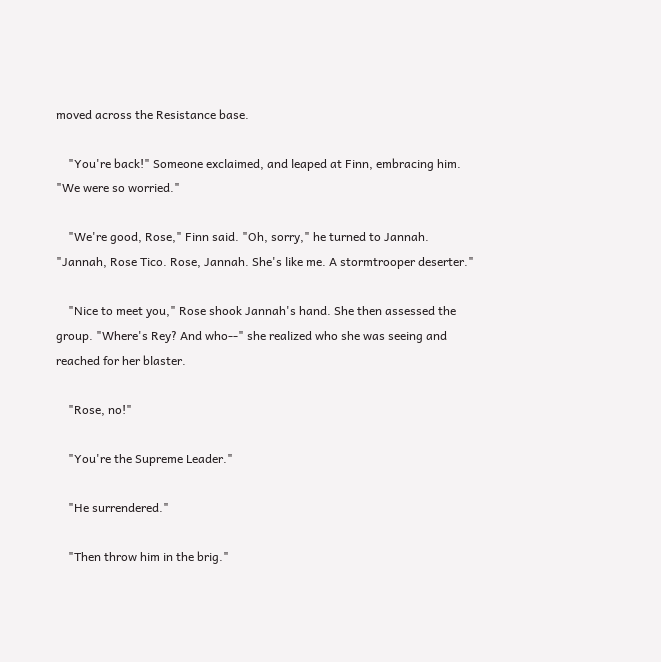moved across the Resistance base.

    "You're back!" Someone exclaimed, and leaped at Finn, embracing him. "We were so worried."

    "We're good, Rose," Finn said. "Oh, sorry," he turned to Jannah. "Jannah, Rose Tico. Rose, Jannah. She's like me. A stormtrooper deserter."

    "Nice to meet you," Rose shook Jannah's hand. She then assessed the group. "Where's Rey? And who--" she realized who she was seeing and reached for her blaster.

    "Rose, no!"

    "You're the Supreme Leader."

    "He surrendered."

    "Then throw him in the brig."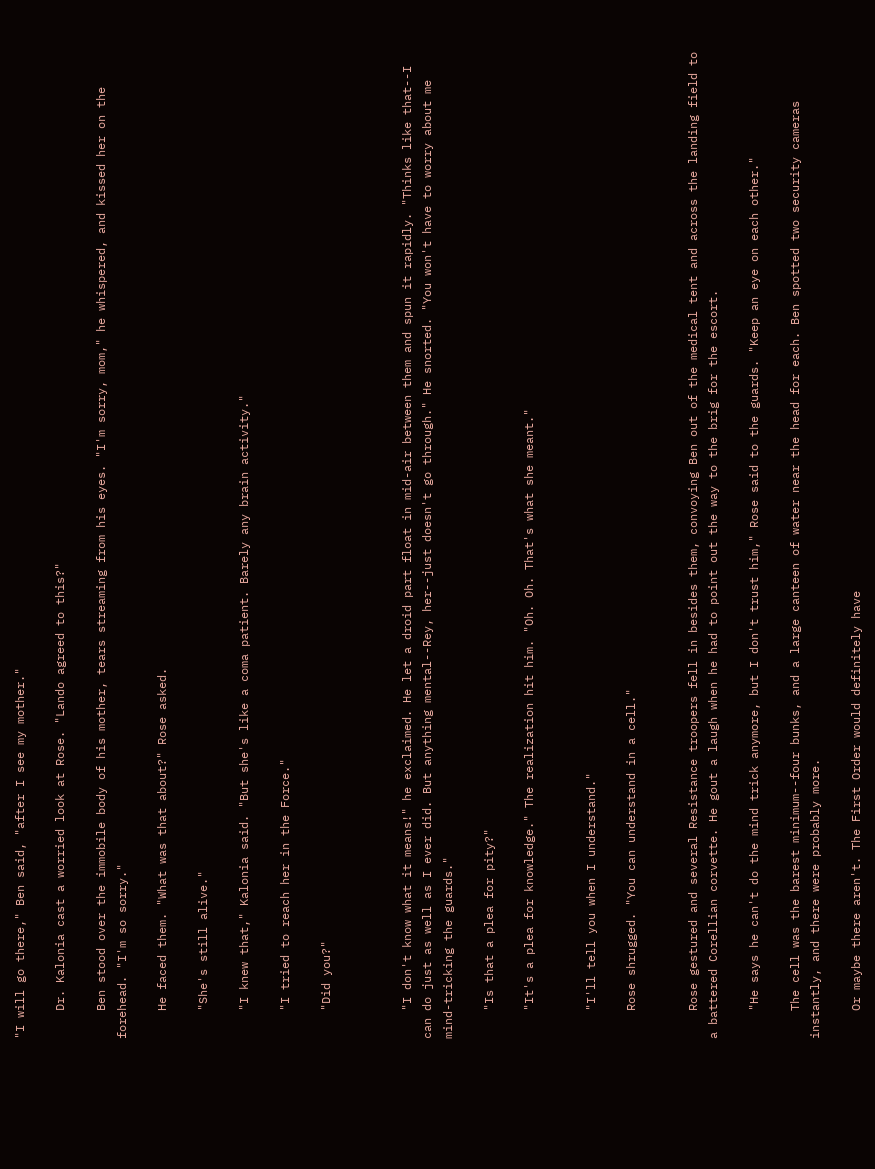"I will go there," Ben said, "after I see my mother."

    Dr. Kalonia cast a worried look at Rose. "Lando agreed to this?"

    Ben stood over the immobile body of his mother, tears streaming from his eyes. "I'm sorry, mom," he whispered, and kissed her on the forehead. "I'm so sorry."

    He faced them. "What was that about?" Rose asked.

    "She's still alive."

    "I knew that," Kalonia said. "But she's like a coma patient. Barely any brain activity."

    "I tried to reach her in the Force."

    "Did you?"



    "I don't know what it means!" he exclaimed. He let a droid part float in mid-air between them and spun it rapidly. "Thinks like that--I can do just as well as I ever did. But anything mental--Rey, her--just doesn't go through." He snorted. "You won't have to worry about me mind-tricking the guards."

    "Is that a plea for pity?"

    "It's a plea for knowledge." The realization hit him. "Oh. Oh. That's what she meant."


    "I'll tell you when I understand."

    Rose shrugged. "You can understand in a cell."


    Rose gestured and several Resistance troopers fell in besides them, convoying Ben out of the medical tent and across the landing field to a battered Corellian corvette. He gout a laugh when he had to point out the way to the brig for the escort.

    "He says he can't do the mind trick anymore, but I don't trust him," Rose said to the guards. "Keep an eye on each other."

    The cell was the barest minimum--four bunks, and a large canteen of water near the head for each. Ben spotted two security cameras instantly, and there were probably more.

    Or maybe there aren't. The First Order would definitely have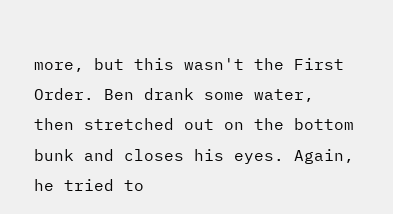more, but this wasn't the First Order. Ben drank some water, then stretched out on the bottom bunk and closes his eyes. Again, he tried to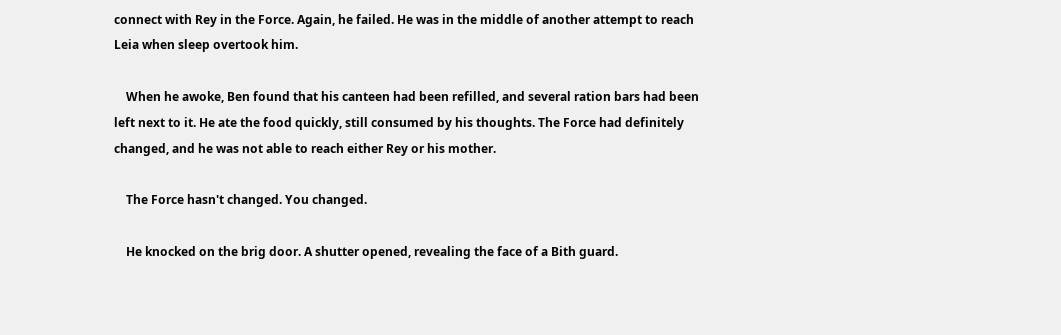connect with Rey in the Force. Again, he failed. He was in the middle of another attempt to reach Leia when sleep overtook him.

    When he awoke, Ben found that his canteen had been refilled, and several ration bars had been left next to it. He ate the food quickly, still consumed by his thoughts. The Force had definitely changed, and he was not able to reach either Rey or his mother.

    The Force hasn't changed. You changed.

    He knocked on the brig door. A shutter opened, revealing the face of a Bith guard.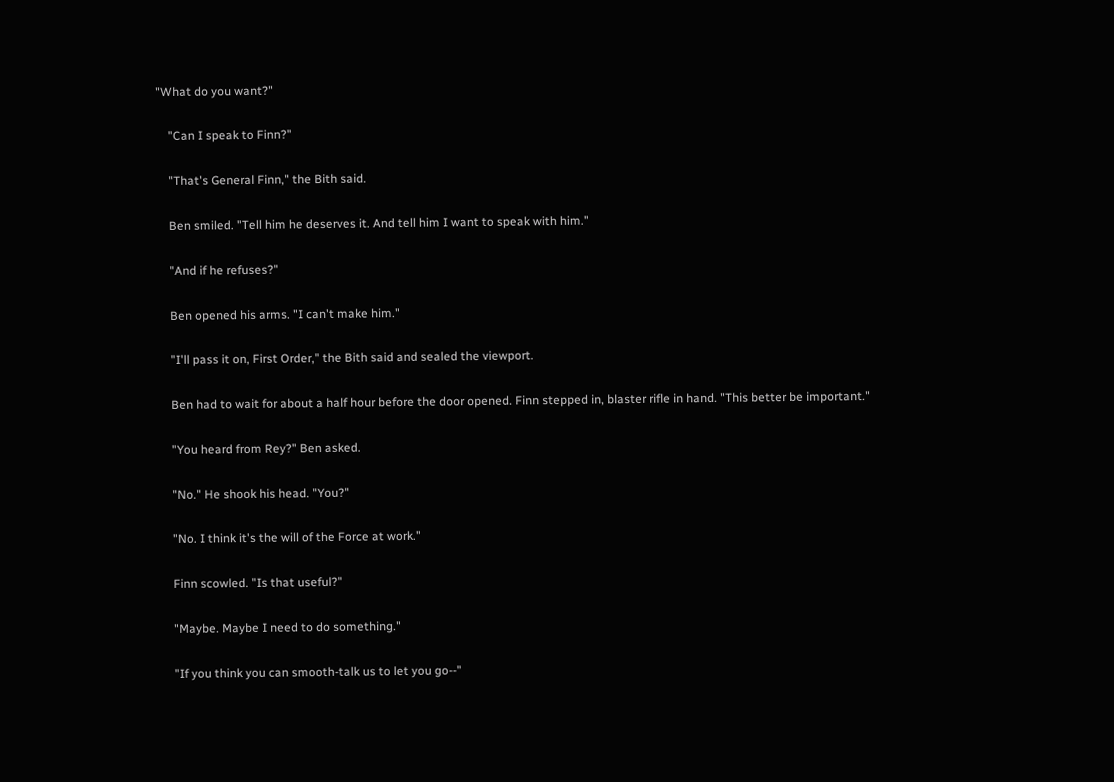"What do you want?"

    "Can I speak to Finn?"

    "That's General Finn," the Bith said.

    Ben smiled. "Tell him he deserves it. And tell him I want to speak with him."

    "And if he refuses?"

    Ben opened his arms. "I can't make him."

    "I'll pass it on, First Order," the Bith said and sealed the viewport.

    Ben had to wait for about a half hour before the door opened. Finn stepped in, blaster rifle in hand. "This better be important."

    "You heard from Rey?" Ben asked.

    "No." He shook his head. "You?"

    "No. I think it's the will of the Force at work."

    Finn scowled. "Is that useful?"

    "Maybe. Maybe I need to do something."

    "If you think you can smooth-talk us to let you go--"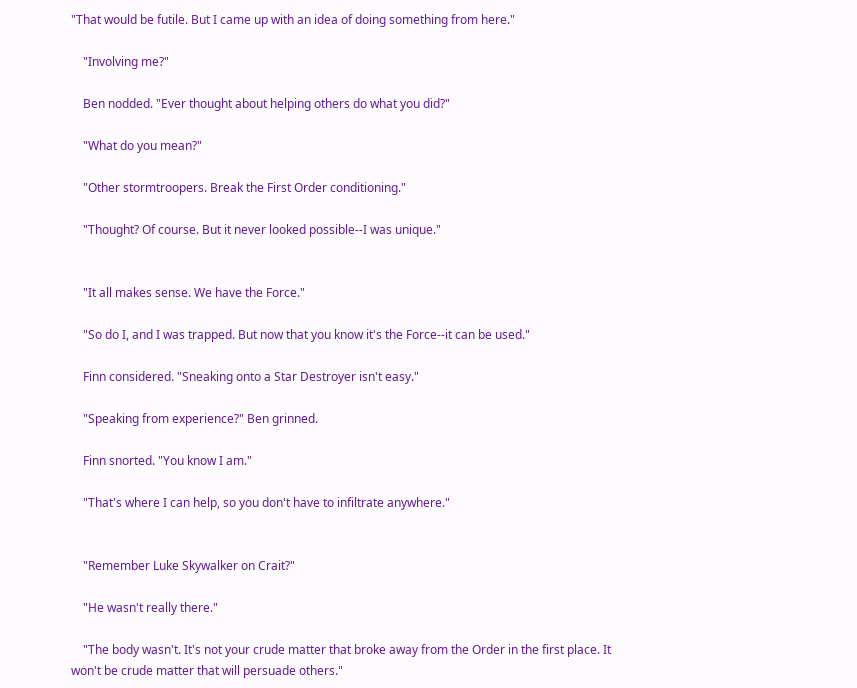"That would be futile. But I came up with an idea of doing something from here."

    "Involving me?"

    Ben nodded. "Ever thought about helping others do what you did?"

    "What do you mean?"

    "Other stormtroopers. Break the First Order conditioning."

    "Thought? Of course. But it never looked possible--I was unique."


    "It all makes sense. We have the Force."

    "So do I, and I was trapped. But now that you know it's the Force--it can be used."

    Finn considered. "Sneaking onto a Star Destroyer isn't easy."

    "Speaking from experience?" Ben grinned.

    Finn snorted. "You know I am."

    "That's where I can help, so you don't have to infiltrate anywhere."


    "Remember Luke Skywalker on Crait?"

    "He wasn't really there."

    "The body wasn't. It's not your crude matter that broke away from the Order in the first place. It won't be crude matter that will persuade others."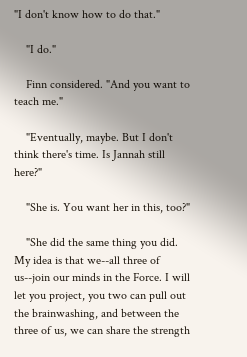"I don't know how to do that."

    "I do."

    Finn considered. "And you want to teach me."

    "Eventually, maybe. But I don't think there's time. Is Jannah still here?"

    "She is. You want her in this, too?"

    "She did the same thing you did. My idea is that we--all three of us--join our minds in the Force. I will let you project, you two can pull out the brainwashing, and between the three of us, we can share the strength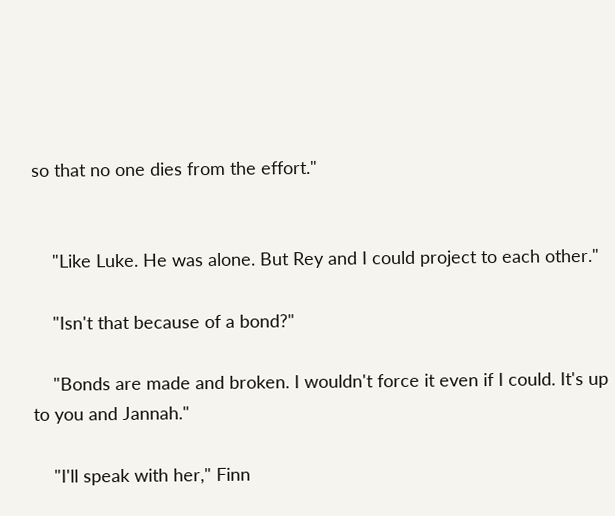so that no one dies from the effort."


    "Like Luke. He was alone. But Rey and I could project to each other."

    "Isn't that because of a bond?"

    "Bonds are made and broken. I wouldn't force it even if I could. It's up to you and Jannah."

    "I'll speak with her," Finn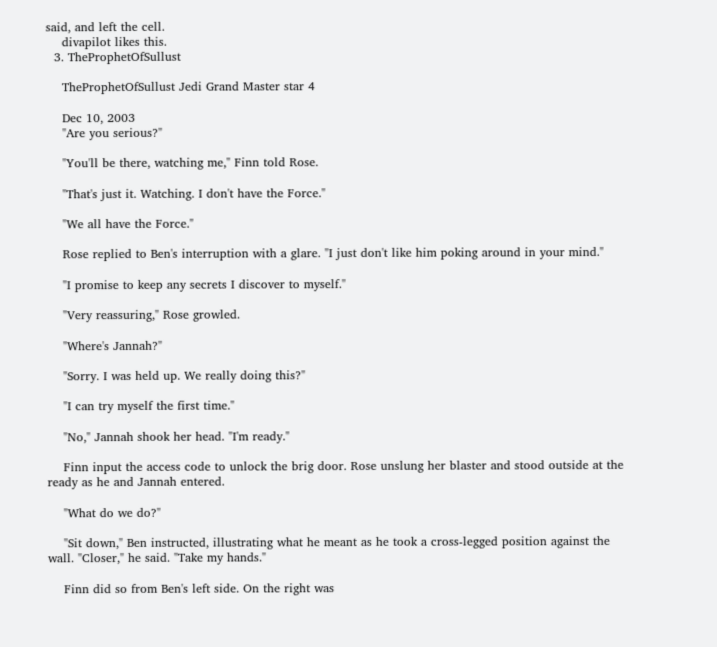said, and left the cell.
    divapilot likes this.
  3. TheProphetOfSullust

    TheProphetOfSullust Jedi Grand Master star 4

    Dec 10, 2003
    "Are you serious?"

    "You'll be there, watching me," Finn told Rose.

    "That's just it. Watching. I don't have the Force."

    "We all have the Force."

    Rose replied to Ben's interruption with a glare. "I just don't like him poking around in your mind."

    "I promise to keep any secrets I discover to myself."

    "Very reassuring," Rose growled.

    "Where's Jannah?"

    "Sorry. I was held up. We really doing this?"

    "I can try myself the first time."

    "No," Jannah shook her head. "I'm ready."

    Finn input the access code to unlock the brig door. Rose unslung her blaster and stood outside at the ready as he and Jannah entered.

    "What do we do?"

    "Sit down," Ben instructed, illustrating what he meant as he took a cross-legged position against the wall. "Closer," he said. "Take my hands."

    Finn did so from Ben's left side. On the right was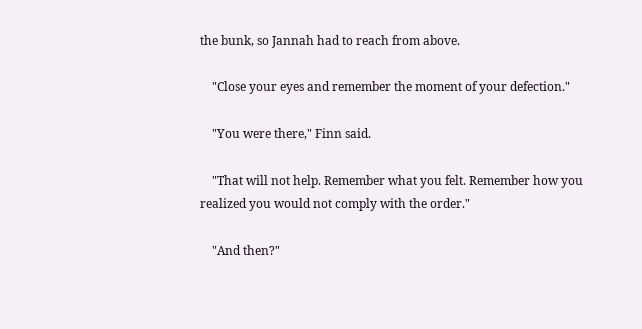the bunk, so Jannah had to reach from above.

    "Close your eyes and remember the moment of your defection."

    "You were there," Finn said.

    "That will not help. Remember what you felt. Remember how you realized you would not comply with the order."

    "And then?"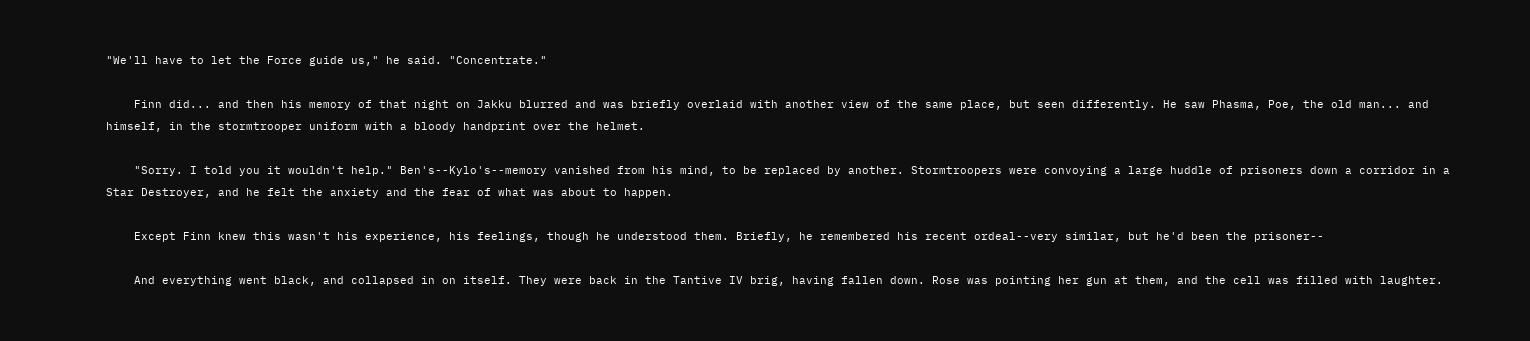"We'll have to let the Force guide us," he said. "Concentrate."

    Finn did... and then his memory of that night on Jakku blurred and was briefly overlaid with another view of the same place, but seen differently. He saw Phasma, Poe, the old man... and himself, in the stormtrooper uniform with a bloody handprint over the helmet.

    "Sorry. I told you it wouldn't help." Ben's--Kylo's--memory vanished from his mind, to be replaced by another. Stormtroopers were convoying a large huddle of prisoners down a corridor in a Star Destroyer, and he felt the anxiety and the fear of what was about to happen.

    Except Finn knew this wasn't his experience, his feelings, though he understood them. Briefly, he remembered his recent ordeal--very similar, but he'd been the prisoner--

    And everything went black, and collapsed in on itself. They were back in the Tantive IV brig, having fallen down. Rose was pointing her gun at them, and the cell was filled with laughter.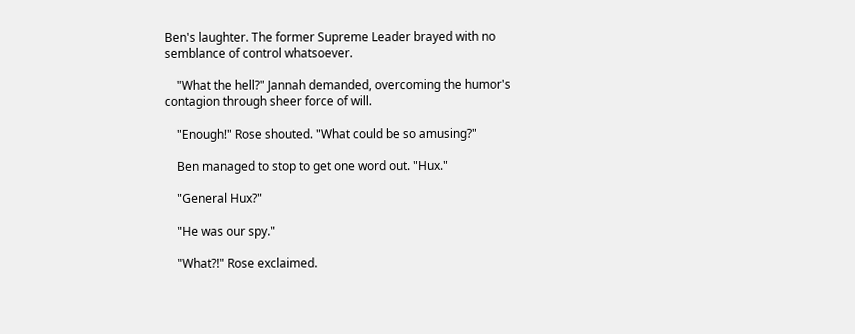Ben's laughter. The former Supreme Leader brayed with no semblance of control whatsoever.

    "What the hell?" Jannah demanded, overcoming the humor's contagion through sheer force of will.

    "Enough!" Rose shouted. "What could be so amusing?"

    Ben managed to stop to get one word out. "Hux."

    "General Hux?"

    "He was our spy."

    "What?!" Rose exclaimed.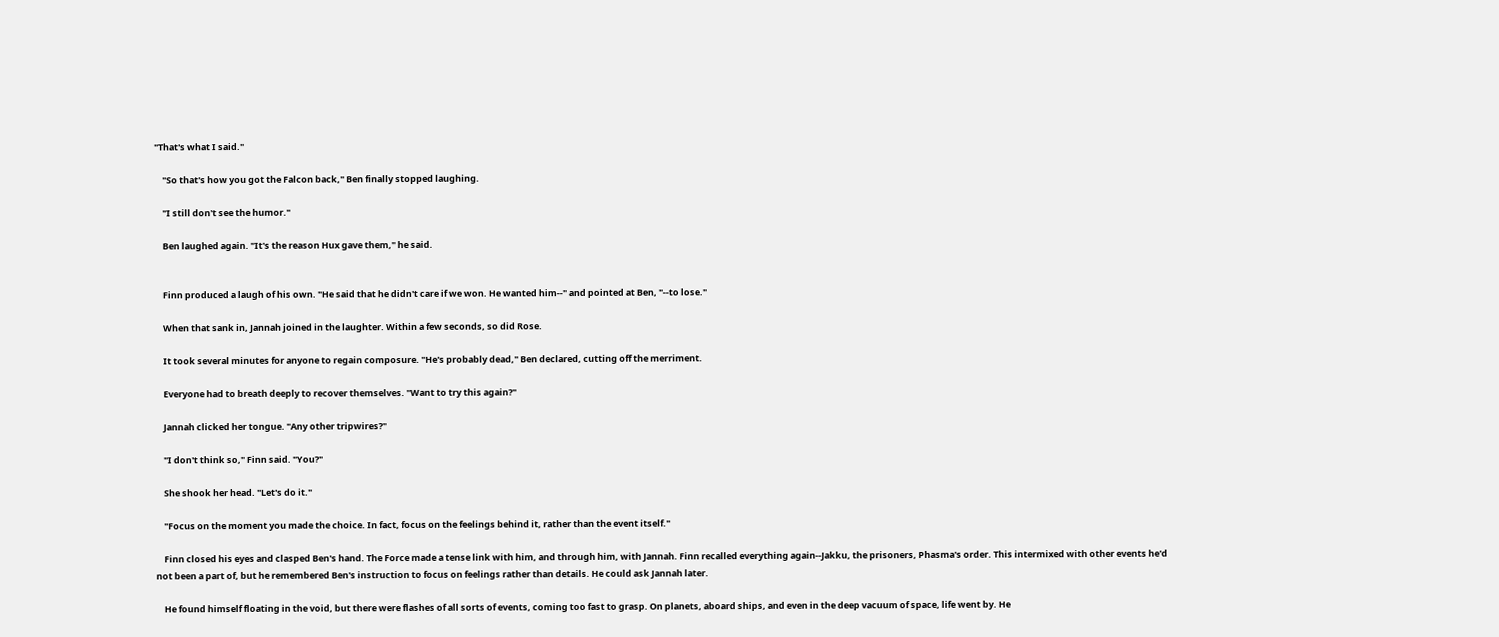"That's what I said."

    "So that's how you got the Falcon back," Ben finally stopped laughing.

    "I still don't see the humor."

    Ben laughed again. "It's the reason Hux gave them," he said.


    Finn produced a laugh of his own. "He said that he didn't care if we won. He wanted him--" and pointed at Ben, "--to lose."

    When that sank in, Jannah joined in the laughter. Within a few seconds, so did Rose.

    It took several minutes for anyone to regain composure. "He's probably dead," Ben declared, cutting off the merriment.

    Everyone had to breath deeply to recover themselves. "Want to try this again?"

    Jannah clicked her tongue. "Any other tripwires?"

    "I don't think so," Finn said. "You?"

    She shook her head. "Let's do it."

    "Focus on the moment you made the choice. In fact, focus on the feelings behind it, rather than the event itself."

    Finn closed his eyes and clasped Ben's hand. The Force made a tense link with him, and through him, with Jannah. Finn recalled everything again--Jakku, the prisoners, Phasma's order. This intermixed with other events he'd not been a part of, but he remembered Ben's instruction to focus on feelings rather than details. He could ask Jannah later.

    He found himself floating in the void, but there were flashes of all sorts of events, coming too fast to grasp. On planets, aboard ships, and even in the deep vacuum of space, life went by. He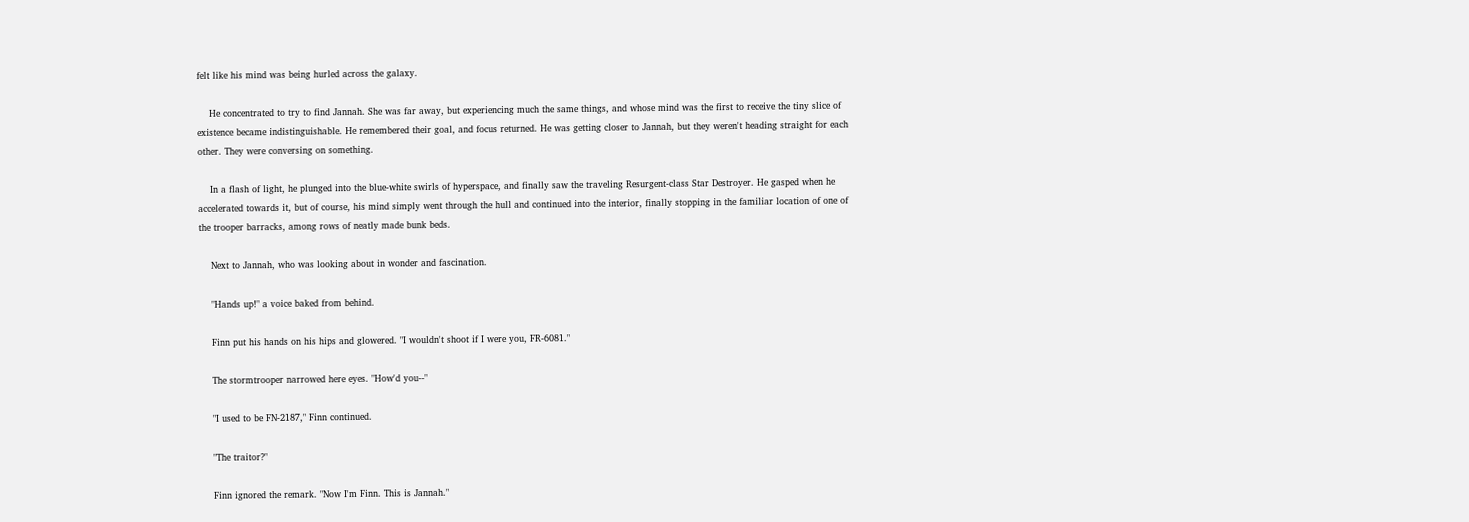felt like his mind was being hurled across the galaxy.

    He concentrated to try to find Jannah. She was far away, but experiencing much the same things, and whose mind was the first to receive the tiny slice of existence became indistinguishable. He remembered their goal, and focus returned. He was getting closer to Jannah, but they weren't heading straight for each other. They were conversing on something.

    In a flash of light, he plunged into the blue-white swirls of hyperspace, and finally saw the traveling Resurgent-class Star Destroyer. He gasped when he accelerated towards it, but of course, his mind simply went through the hull and continued into the interior, finally stopping in the familiar location of one of the trooper barracks, among rows of neatly made bunk beds.

    Next to Jannah, who was looking about in wonder and fascination.

    "Hands up!" a voice baked from behind.

    Finn put his hands on his hips and glowered. "I wouldn't shoot if I were you, FR-6081."

    The stormtrooper narrowed here eyes. "How'd you--"

    "I used to be FN-2187," Finn continued.

    "The traitor?"

    Finn ignored the remark. "Now I'm Finn. This is Jannah."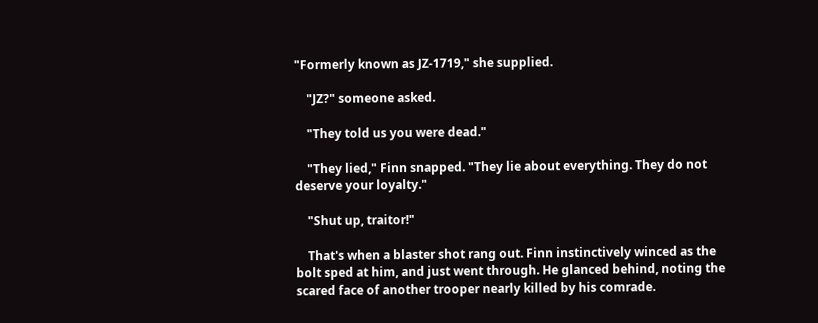"Formerly known as JZ-1719," she supplied.

    "JZ?" someone asked.

    "They told us you were dead."

    "They lied," Finn snapped. "They lie about everything. They do not deserve your loyalty."

    "Shut up, traitor!"

    That's when a blaster shot rang out. Finn instinctively winced as the bolt sped at him, and just went through. He glanced behind, noting the scared face of another trooper nearly killed by his comrade.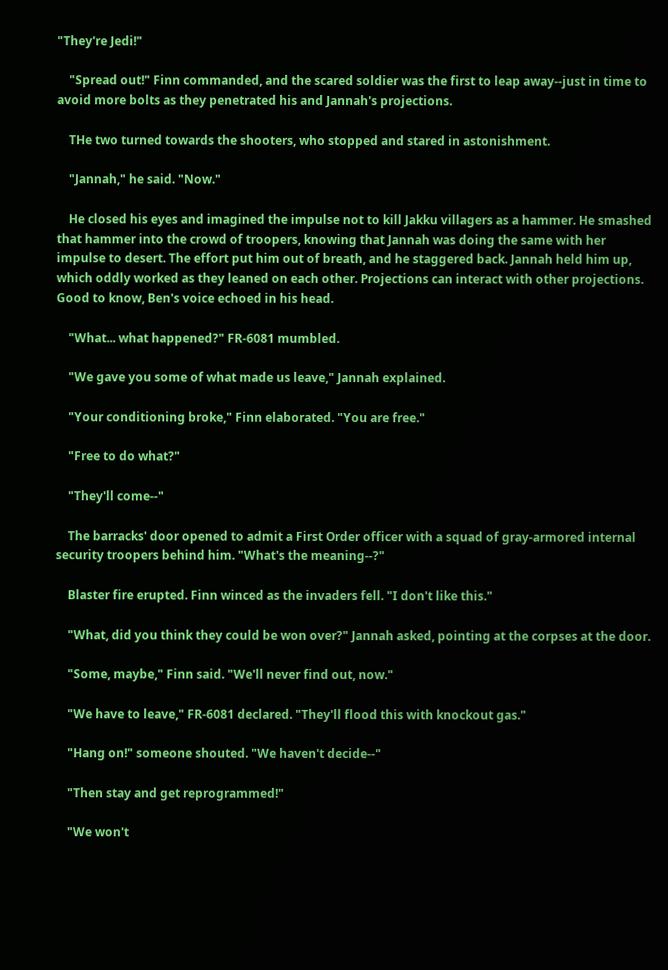"They're Jedi!"

    "Spread out!" Finn commanded, and the scared soldier was the first to leap away--just in time to avoid more bolts as they penetrated his and Jannah's projections.

    THe two turned towards the shooters, who stopped and stared in astonishment.

    "Jannah," he said. "Now."

    He closed his eyes and imagined the impulse not to kill Jakku villagers as a hammer. He smashed that hammer into the crowd of troopers, knowing that Jannah was doing the same with her impulse to desert. The effort put him out of breath, and he staggered back. Jannah held him up, which oddly worked as they leaned on each other. Projections can interact with other projections. Good to know, Ben's voice echoed in his head.

    "What... what happened?" FR-6081 mumbled.

    "We gave you some of what made us leave," Jannah explained.

    "Your conditioning broke," Finn elaborated. "You are free."

    "Free to do what?"

    "They'll come--"

    The barracks' door opened to admit a First Order officer with a squad of gray-armored internal security troopers behind him. "What's the meaning--?"

    Blaster fire erupted. Finn winced as the invaders fell. "I don't like this."

    "What, did you think they could be won over?" Jannah asked, pointing at the corpses at the door.

    "Some, maybe," Finn said. "We'll never find out, now."

    "We have to leave," FR-6081 declared. "They'll flood this with knockout gas."

    "Hang on!" someone shouted. "We haven't decide--"

    "Then stay and get reprogrammed!"

    "We won't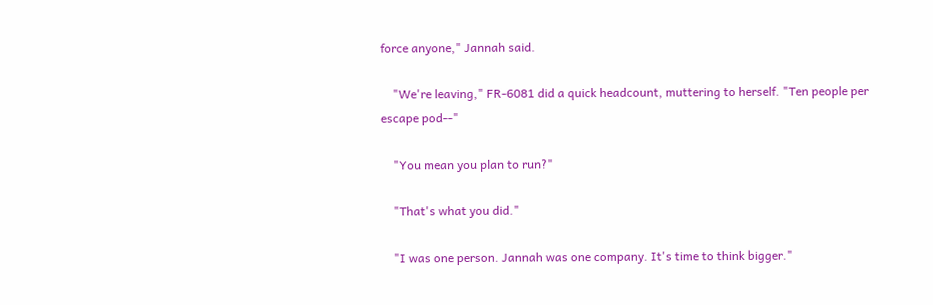force anyone," Jannah said.

    "We're leaving," FR-6081 did a quick headcount, muttering to herself. "Ten people per escape pod--"

    "You mean you plan to run?"

    "That's what you did."

    "I was one person. Jannah was one company. It's time to think bigger."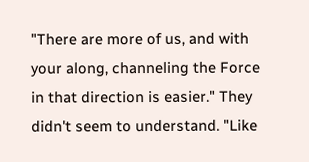"There are more of us, and with your along, channeling the Force in that direction is easier." They didn't seem to understand. "Like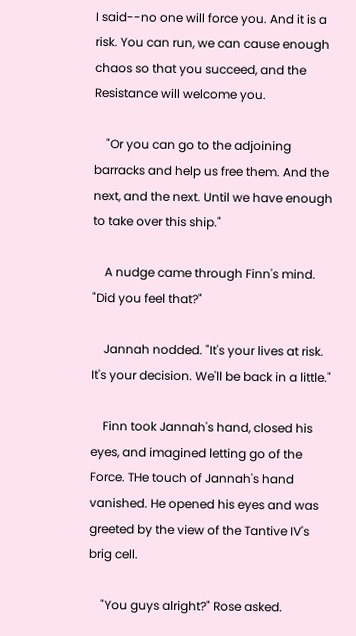I said--no one will force you. And it is a risk. You can run, we can cause enough chaos so that you succeed, and the Resistance will welcome you.

    "Or you can go to the adjoining barracks and help us free them. And the next, and the next. Until we have enough to take over this ship."

    A nudge came through Finn's mind. "Did you feel that?"

    Jannah nodded. "It's your lives at risk. It's your decision. We'll be back in a little."

    Finn took Jannah's hand, closed his eyes, and imagined letting go of the Force. THe touch of Jannah's hand vanished. He opened his eyes and was greeted by the view of the Tantive IV's brig cell.

    "You guys alright?" Rose asked.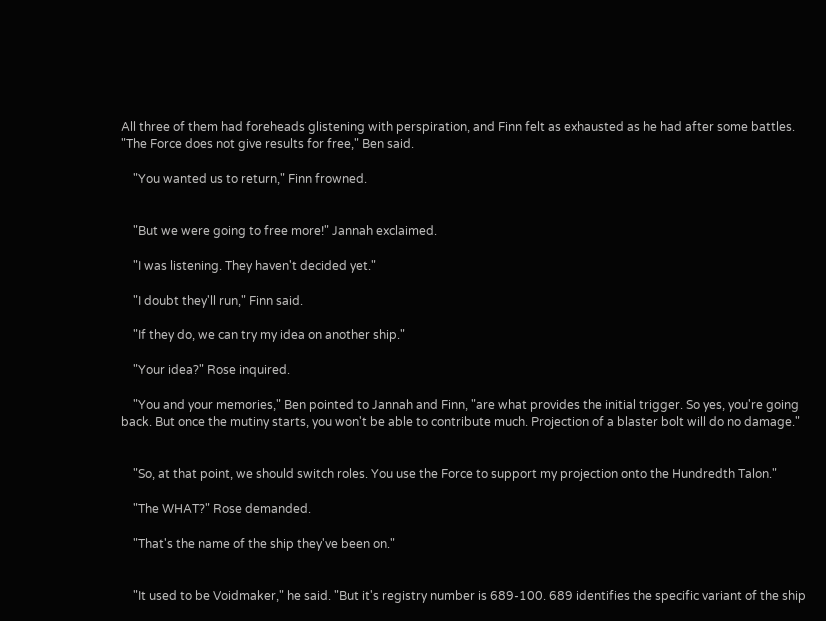All three of them had foreheads glistening with perspiration, and Finn felt as exhausted as he had after some battles. "The Force does not give results for free," Ben said.

    "You wanted us to return," Finn frowned.


    "But we were going to free more!" Jannah exclaimed.

    "I was listening. They haven't decided yet."

    "I doubt they'll run," Finn said.

    "If they do, we can try my idea on another ship."

    "Your idea?" Rose inquired.

    "You and your memories," Ben pointed to Jannah and Finn, "are what provides the initial trigger. So yes, you're going back. But once the mutiny starts, you won't be able to contribute much. Projection of a blaster bolt will do no damage."


    "So, at that point, we should switch roles. You use the Force to support my projection onto the Hundredth Talon."

    "The WHAT?" Rose demanded.

    "That's the name of the ship they've been on."


    "It used to be Voidmaker," he said. "But it's registry number is 689-100. 689 identifies the specific variant of the ship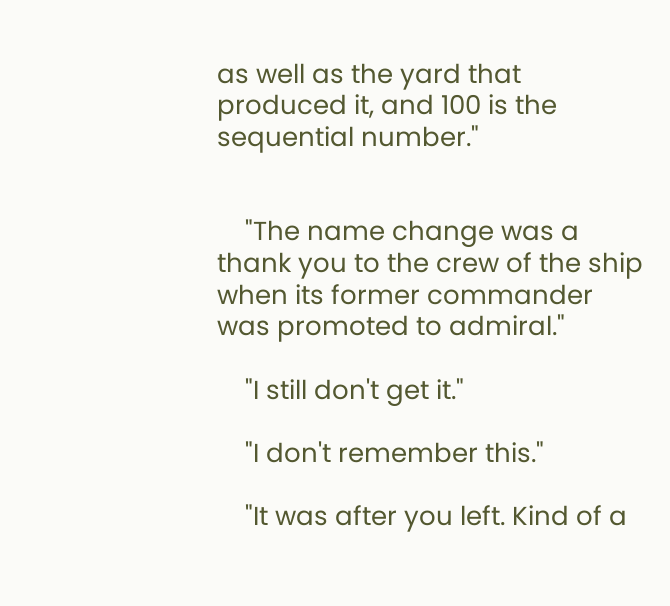as well as the yard that produced it, and 100 is the sequential number."


    "The name change was a thank you to the crew of the ship when its former commander was promoted to admiral."

    "I still don't get it."

    "I don't remember this."

    "It was after you left. Kind of a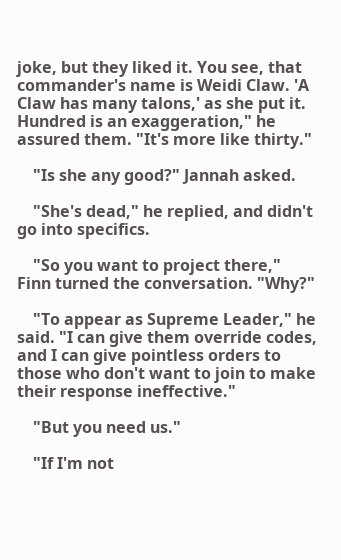joke, but they liked it. You see, that commander's name is Weidi Claw. 'A Claw has many talons,' as she put it. Hundred is an exaggeration," he assured them. "It's more like thirty."

    "Is she any good?" Jannah asked.

    "She's dead," he replied, and didn't go into specifics.

    "So you want to project there," Finn turned the conversation. "Why?"

    "To appear as Supreme Leader," he said. "I can give them override codes, and I can give pointless orders to those who don't want to join to make their response ineffective."

    "But you need us."

    "If I'm not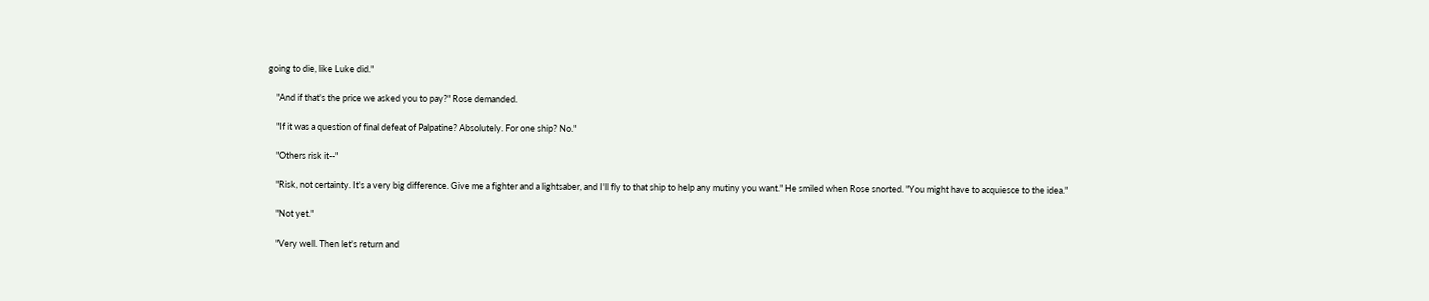going to die, like Luke did."

    "And if that's the price we asked you to pay?" Rose demanded.

    "If it was a question of final defeat of Palpatine? Absolutely. For one ship? No."

    "Others risk it--"

    "Risk, not certainty. It's a very big difference. Give me a fighter and a lightsaber, and I'll fly to that ship to help any mutiny you want." He smiled when Rose snorted. "You might have to acquiesce to the idea."

    "Not yet."

    "Very well. Then let's return and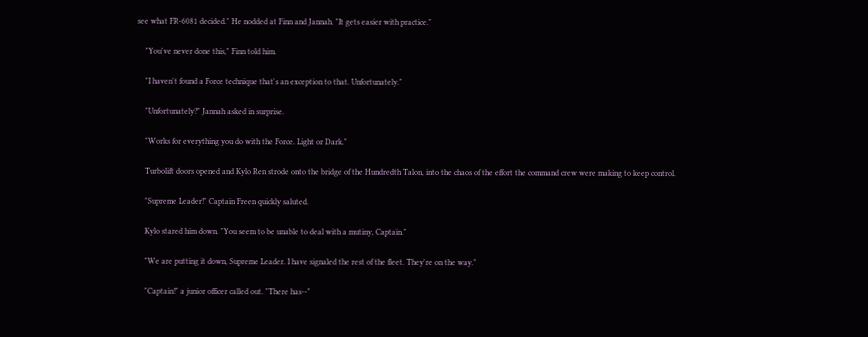see what FR-6081 decided." He nodded at Finn and Jannah. "It gets easier with practice."

    "You've never done this," Finn told him.

    "I haven't found a Force technique that's an exception to that. Unfortunately."

    "Unfortunately?" Jannah asked in surprise.

    "Works for everything you do with the Force. Light or Dark."

    Turbolift doors opened and Kylo Ren strode onto the bridge of the Hundredth Talon, into the chaos of the effort the command crew were making to keep control.

    "Supreme Leader!" Captain Freen quickly saluted.

    Kylo stared him down. "You seem to be unable to deal with a mutiny, Captain."

    "We are putting it down, Supreme Leader. I have signaled the rest of the fleet. They're on the way."

    "Captain!" a junior officer called out. "There has--"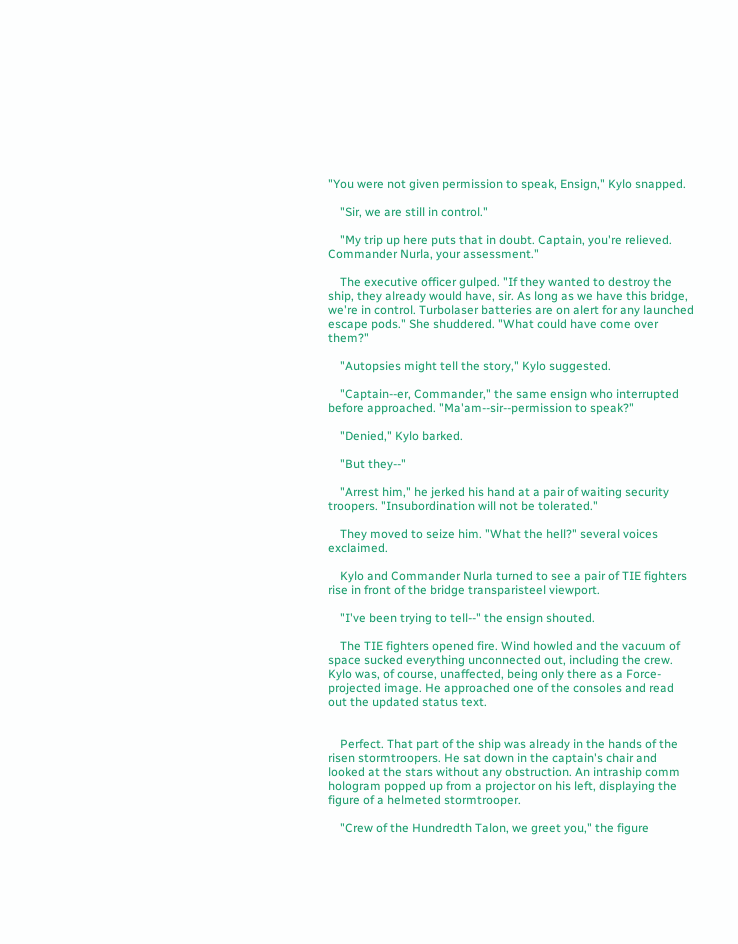"You were not given permission to speak, Ensign," Kylo snapped.

    "Sir, we are still in control."

    "My trip up here puts that in doubt. Captain, you're relieved. Commander Nurla, your assessment."

    The executive officer gulped. "If they wanted to destroy the ship, they already would have, sir. As long as we have this bridge, we're in control. Turbolaser batteries are on alert for any launched escape pods." She shuddered. "What could have come over them?"

    "Autopsies might tell the story," Kylo suggested.

    "Captain--er, Commander," the same ensign who interrupted before approached. "Ma'am--sir--permission to speak?"

    "Denied," Kylo barked.

    "But they--"

    "Arrest him," he jerked his hand at a pair of waiting security troopers. "Insubordination will not be tolerated."

    They moved to seize him. "What the hell?" several voices exclaimed.

    Kylo and Commander Nurla turned to see a pair of TIE fighters rise in front of the bridge transparisteel viewport.

    "I've been trying to tell--" the ensign shouted.

    The TIE fighters opened fire. Wind howled and the vacuum of space sucked everything unconnected out, including the crew. Kylo was, of course, unaffected, being only there as a Force-projected image. He approached one of the consoles and read out the updated status text.


    Perfect. That part of the ship was already in the hands of the risen stormtroopers. He sat down in the captain's chair and looked at the stars without any obstruction. An intraship comm hologram popped up from a projector on his left, displaying the figure of a helmeted stormtrooper.

    "Crew of the Hundredth Talon, we greet you," the figure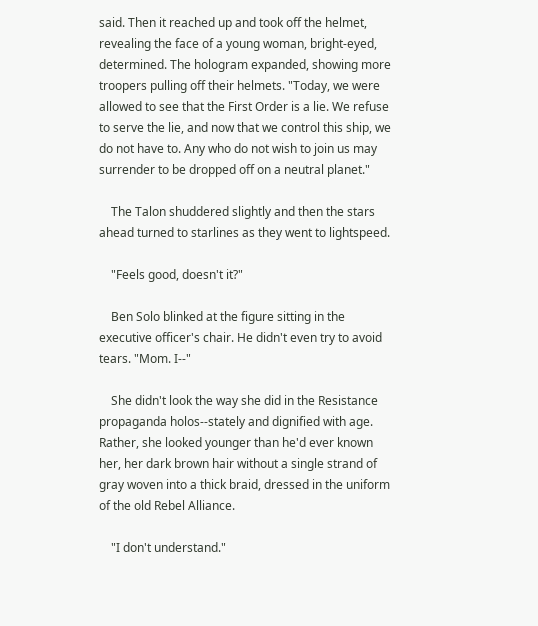said. Then it reached up and took off the helmet, revealing the face of a young woman, bright-eyed, determined. The hologram expanded, showing more troopers pulling off their helmets. "Today, we were allowed to see that the First Order is a lie. We refuse to serve the lie, and now that we control this ship, we do not have to. Any who do not wish to join us may surrender to be dropped off on a neutral planet."

    The Talon shuddered slightly and then the stars ahead turned to starlines as they went to lightspeed.

    "Feels good, doesn't it?"

    Ben Solo blinked at the figure sitting in the executive officer's chair. He didn't even try to avoid tears. "Mom. I--"

    She didn't look the way she did in the Resistance propaganda holos--stately and dignified with age. Rather, she looked younger than he'd ever known her, her dark brown hair without a single strand of gray woven into a thick braid, dressed in the uniform of the old Rebel Alliance.

    "I don't understand."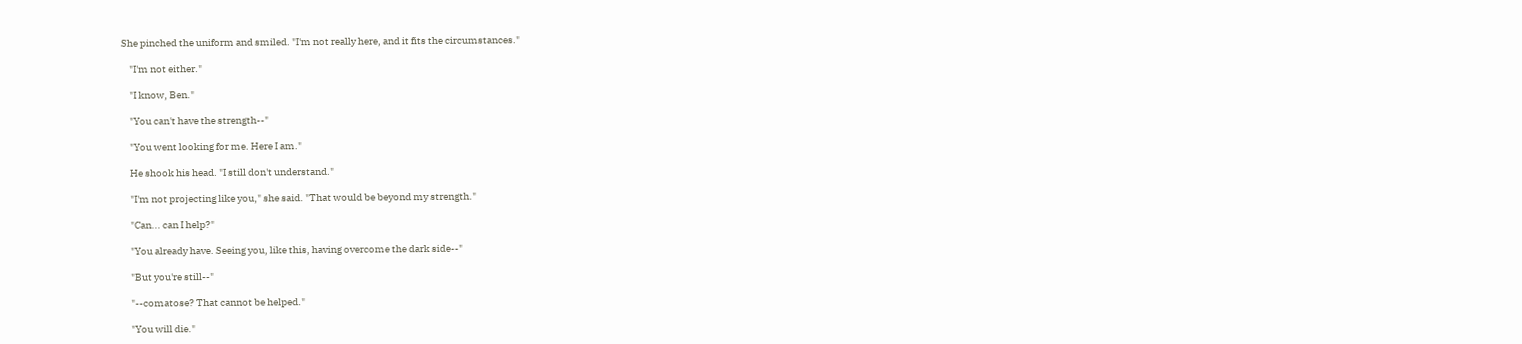She pinched the uniform and smiled. "I'm not really here, and it fits the circumstances."

    "I'm not either."

    "I know, Ben."

    "You can't have the strength--"

    "You went looking for me. Here I am."

    He shook his head. "I still don't understand."

    "I'm not projecting like you," she said. "That would be beyond my strength."

    "Can... can I help?"

    "You already have. Seeing you, like this, having overcome the dark side--"

    "But you're still--"

    "--comatose? That cannot be helped."

    "You will die."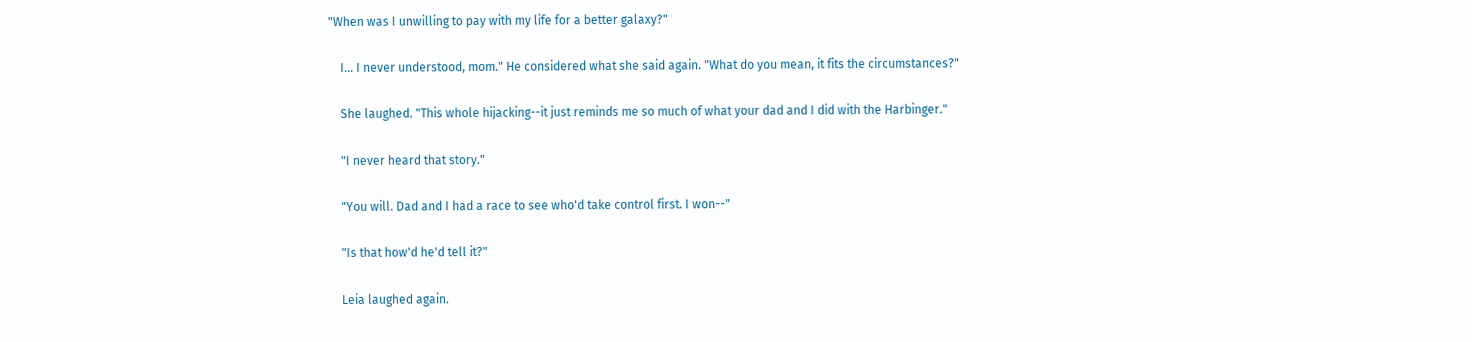"When was I unwilling to pay with my life for a better galaxy?"

    I... I never understood, mom." He considered what she said again. "What do you mean, it fits the circumstances?"

    She laughed. "This whole hijacking--it just reminds me so much of what your dad and I did with the Harbinger."

    "I never heard that story."

    "You will. Dad and I had a race to see who'd take control first. I won--"

    "Is that how'd he'd tell it?"

    Leia laughed again.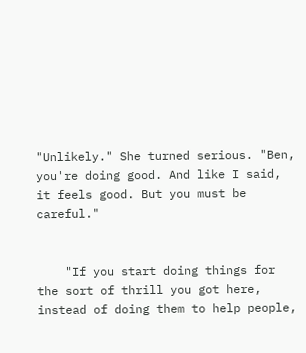"Unlikely." She turned serious. "Ben, you're doing good. And like I said, it feels good. But you must be careful."


    "If you start doing things for the sort of thrill you got here, instead of doing them to help people,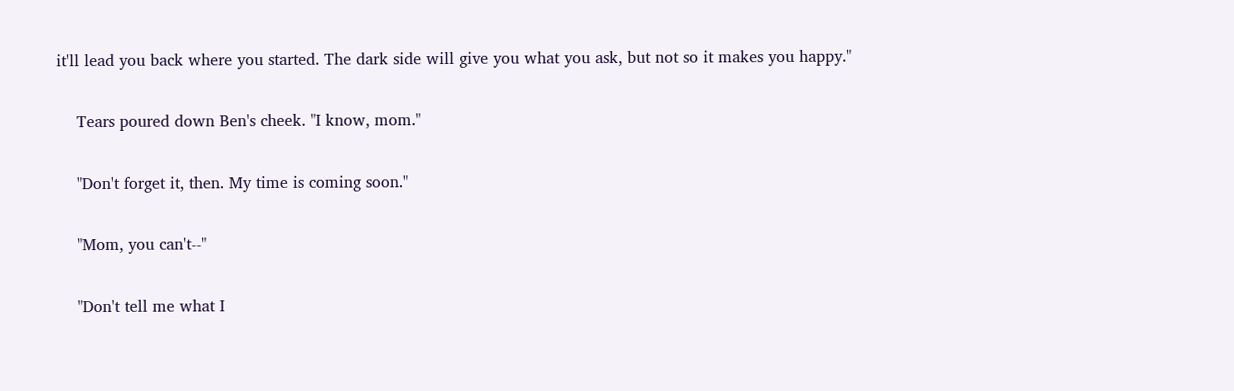it'll lead you back where you started. The dark side will give you what you ask, but not so it makes you happy."

    Tears poured down Ben's cheek. "I know, mom."

    "Don't forget it, then. My time is coming soon."

    "Mom, you can't--"

    "Don't tell me what I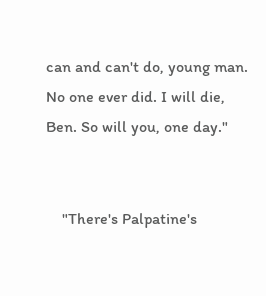can and can't do, young man. No one ever did. I will die, Ben. So will you, one day."


    "There's Palpatine's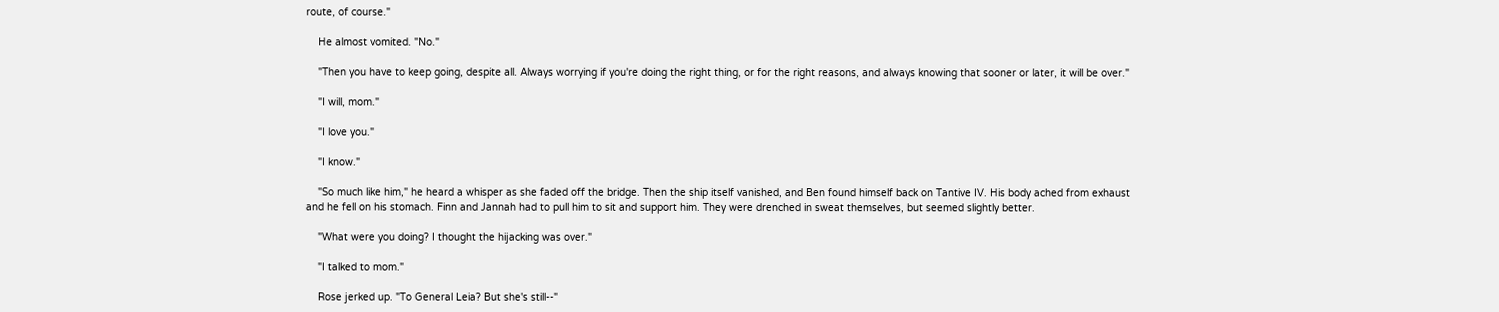route, of course."

    He almost vomited. "No."

    "Then you have to keep going, despite all. Always worrying if you're doing the right thing, or for the right reasons, and always knowing that sooner or later, it will be over."

    "I will, mom."

    "I love you."

    "I know."

    "So much like him," he heard a whisper as she faded off the bridge. Then the ship itself vanished, and Ben found himself back on Tantive IV. His body ached from exhaust and he fell on his stomach. Finn and Jannah had to pull him to sit and support him. They were drenched in sweat themselves, but seemed slightly better.

    "What were you doing? I thought the hijacking was over."

    "I talked to mom."

    Rose jerked up. "To General Leia? But she's still--"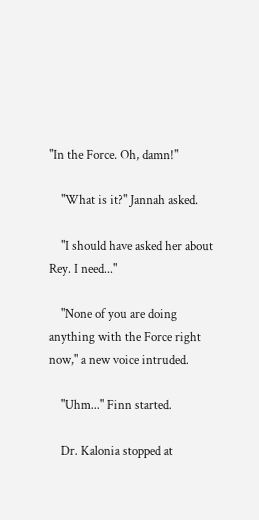"In the Force. Oh, damn!"

    "What is it?" Jannah asked.

    "I should have asked her about Rey. I need..."

    "None of you are doing anything with the Force right now," a new voice intruded.

    "Uhm..." Finn started.

    Dr. Kalonia stopped at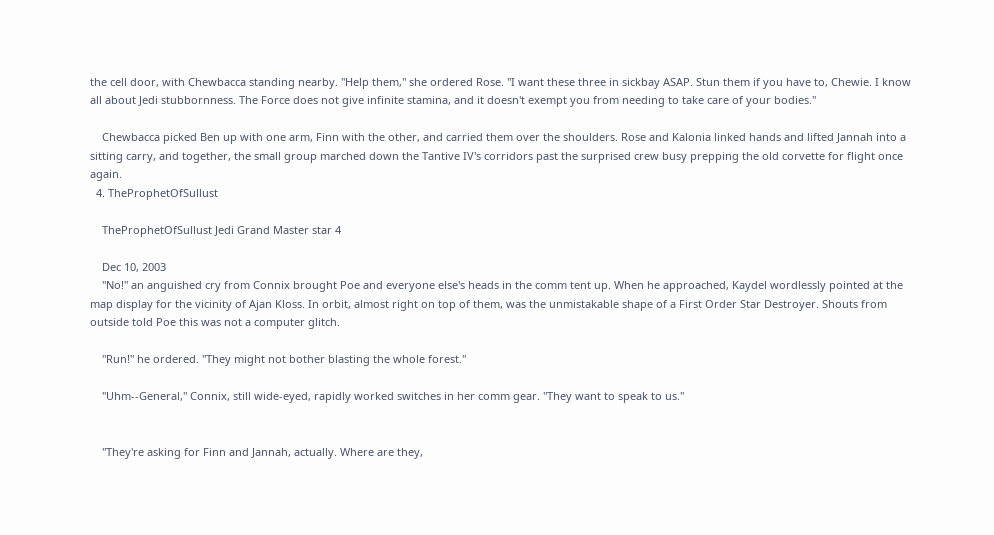the cell door, with Chewbacca standing nearby. "Help them," she ordered Rose. "I want these three in sickbay ASAP. Stun them if you have to, Chewie. I know all about Jedi stubbornness. The Force does not give infinite stamina, and it doesn't exempt you from needing to take care of your bodies."

    Chewbacca picked Ben up with one arm, Finn with the other, and carried them over the shoulders. Rose and Kalonia linked hands and lifted Jannah into a sitting carry, and together, the small group marched down the Tantive IV's corridors past the surprised crew busy prepping the old corvette for flight once again.
  4. TheProphetOfSullust

    TheProphetOfSullust Jedi Grand Master star 4

    Dec 10, 2003
    "No!" an anguished cry from Connix brought Poe and everyone else's heads in the comm tent up. When he approached, Kaydel wordlessly pointed at the map display for the vicinity of Ajan Kloss. In orbit, almost right on top of them, was the unmistakable shape of a First Order Star Destroyer. Shouts from outside told Poe this was not a computer glitch.

    "Run!" he ordered. "They might not bother blasting the whole forest."

    "Uhm--General," Connix, still wide-eyed, rapidly worked switches in her comm gear. "They want to speak to us."


    "They're asking for Finn and Jannah, actually. Where are they,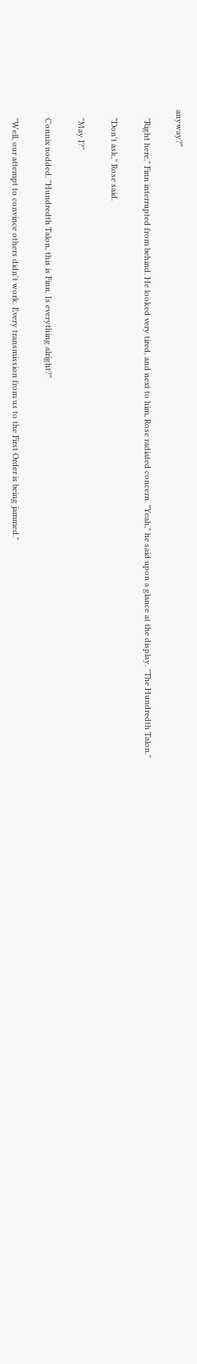anyway?"

    "Right here," Finn interrupted from behind. He looked very tired, and next to him, Rose radiated concern. "Yeah," he said upon a glance at the display. "The Hundredth Talon."

    "Don't ask," Rose said.

    "May I?"

    Connix nodded. "Hundredth Talon, this is Finn. Is everything alright?"

    "Well, our attempt to convince others didn't work. Every transmission from us to the First Order is being jammed."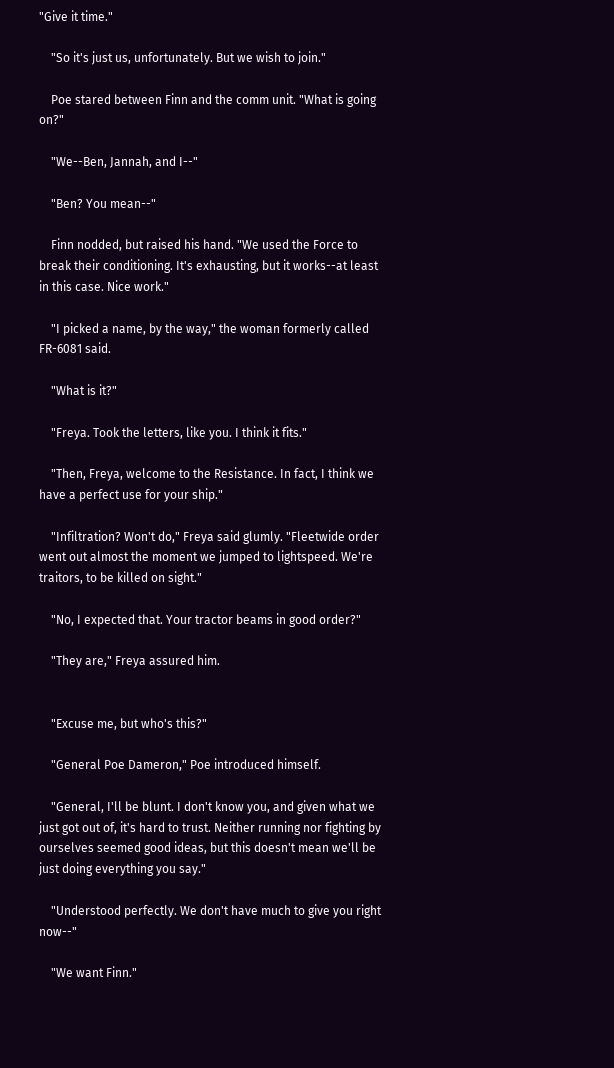"Give it time."

    "So it's just us, unfortunately. But we wish to join."

    Poe stared between Finn and the comm unit. "What is going on?"

    "We--Ben, Jannah, and I--"

    "Ben? You mean--"

    Finn nodded, but raised his hand. "We used the Force to break their conditioning. It's exhausting, but it works--at least in this case. Nice work."

    "I picked a name, by the way," the woman formerly called FR-6081 said.

    "What is it?"

    "Freya. Took the letters, like you. I think it fits."

    "Then, Freya, welcome to the Resistance. In fact, I think we have a perfect use for your ship."

    "Infiltration? Won't do," Freya said glumly. "Fleetwide order went out almost the moment we jumped to lightspeed. We're traitors, to be killed on sight."

    "No, I expected that. Your tractor beams in good order?"

    "They are," Freya assured him.


    "Excuse me, but who's this?"

    "General Poe Dameron," Poe introduced himself.

    "General, I'll be blunt. I don't know you, and given what we just got out of, it's hard to trust. Neither running nor fighting by ourselves seemed good ideas, but this doesn't mean we'll be just doing everything you say."

    "Understood perfectly. We don't have much to give you right now--"

    "We want Finn."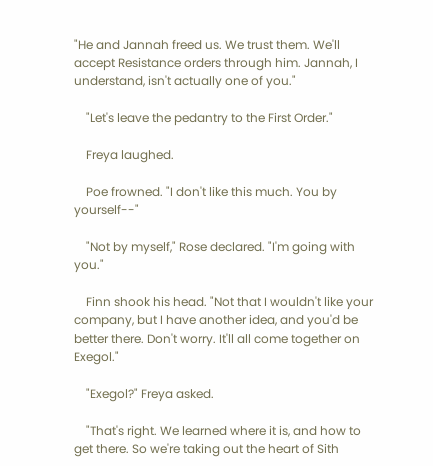"He and Jannah freed us. We trust them. We'll accept Resistance orders through him. Jannah, I understand, isn't actually one of you."

    "Let's leave the pedantry to the First Order."

    Freya laughed.

    Poe frowned. "I don't like this much. You by yourself--"

    "Not by myself," Rose declared. "I'm going with you."

    Finn shook his head. "Not that I wouldn't like your company, but I have another idea, and you'd be better there. Don't worry. It'll all come together on Exegol."

    "Exegol?" Freya asked.

    "That's right. We learned where it is, and how to get there. So we're taking out the heart of Sith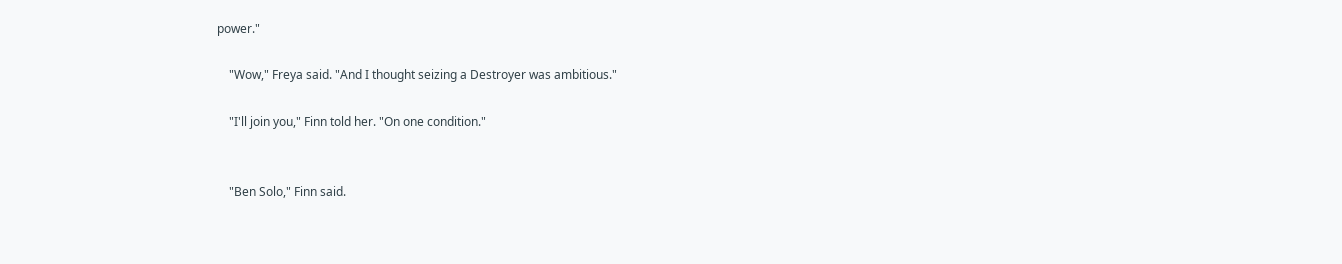power."

    "Wow," Freya said. "And I thought seizing a Destroyer was ambitious."

    "I'll join you," Finn told her. "On one condition."


    "Ben Solo," Finn said.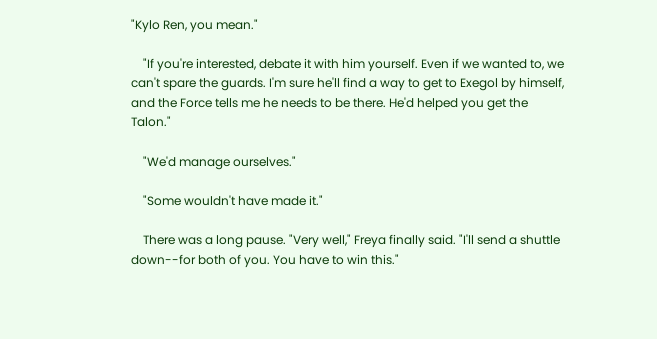"Kylo Ren, you mean."

    "If you're interested, debate it with him yourself. Even if we wanted to, we can't spare the guards. I'm sure he'll find a way to get to Exegol by himself, and the Force tells me he needs to be there. He'd helped you get the Talon."

    "We'd manage ourselves."

    "Some wouldn't have made it."

    There was a long pause. "Very well," Freya finally said. "I'll send a shuttle down--for both of you. You have to win this."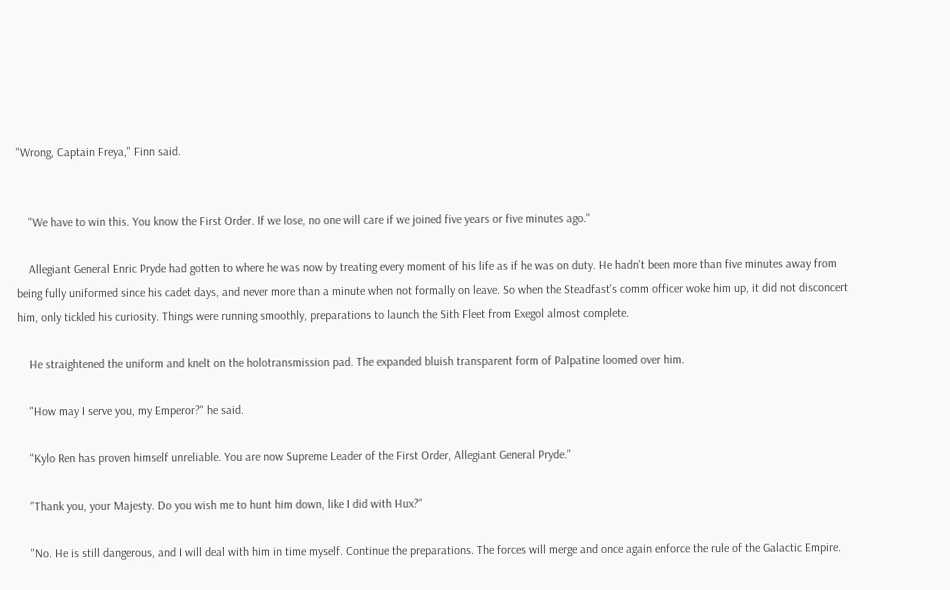"Wrong, Captain Freya," Finn said.


    "We have to win this. You know the First Order. If we lose, no one will care if we joined five years or five minutes ago."

    Allegiant General Enric Pryde had gotten to where he was now by treating every moment of his life as if he was on duty. He hadn't been more than five minutes away from being fully uniformed since his cadet days, and never more than a minute when not formally on leave. So when the Steadfast's comm officer woke him up, it did not disconcert him, only tickled his curiosity. Things were running smoothly, preparations to launch the Sith Fleet from Exegol almost complete.

    He straightened the uniform and knelt on the holotransmission pad. The expanded bluish transparent form of Palpatine loomed over him.

    "How may I serve you, my Emperor?" he said.

    "Kylo Ren has proven himself unreliable. You are now Supreme Leader of the First Order, Allegiant General Pryde."

    "Thank you, your Majesty. Do you wish me to hunt him down, like I did with Hux?"

    "No. He is still dangerous, and I will deal with him in time myself. Continue the preparations. The forces will merge and once again enforce the rule of the Galactic Empire.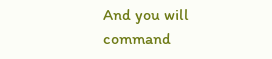And you will command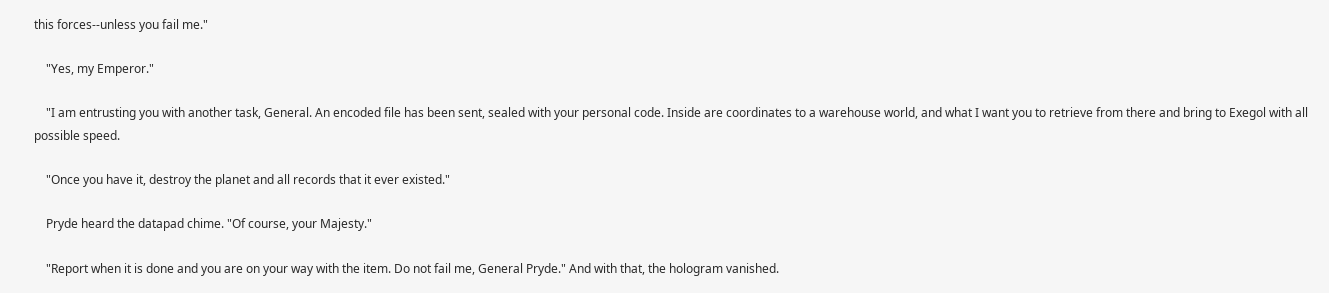this forces--unless you fail me."

    "Yes, my Emperor."

    "I am entrusting you with another task, General. An encoded file has been sent, sealed with your personal code. Inside are coordinates to a warehouse world, and what I want you to retrieve from there and bring to Exegol with all possible speed.

    "Once you have it, destroy the planet and all records that it ever existed."

    Pryde heard the datapad chime. "Of course, your Majesty."

    "Report when it is done and you are on your way with the item. Do not fail me, General Pryde." And with that, the hologram vanished.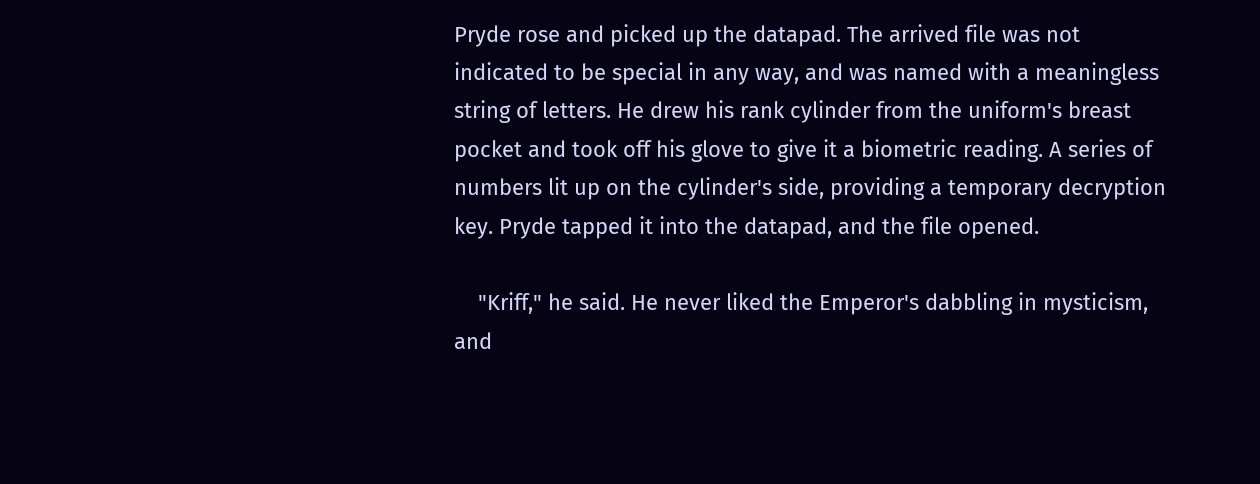Pryde rose and picked up the datapad. The arrived file was not indicated to be special in any way, and was named with a meaningless string of letters. He drew his rank cylinder from the uniform's breast pocket and took off his glove to give it a biometric reading. A series of numbers lit up on the cylinder's side, providing a temporary decryption key. Pryde tapped it into the datapad, and the file opened.

    "Kriff," he said. He never liked the Emperor's dabbling in mysticism, and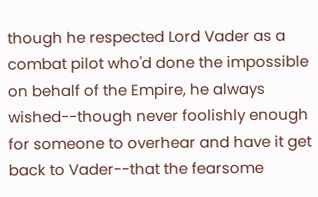though he respected Lord Vader as a combat pilot who'd done the impossible on behalf of the Empire, he always wished--though never foolishly enough for someone to overhear and have it get back to Vader--that the fearsome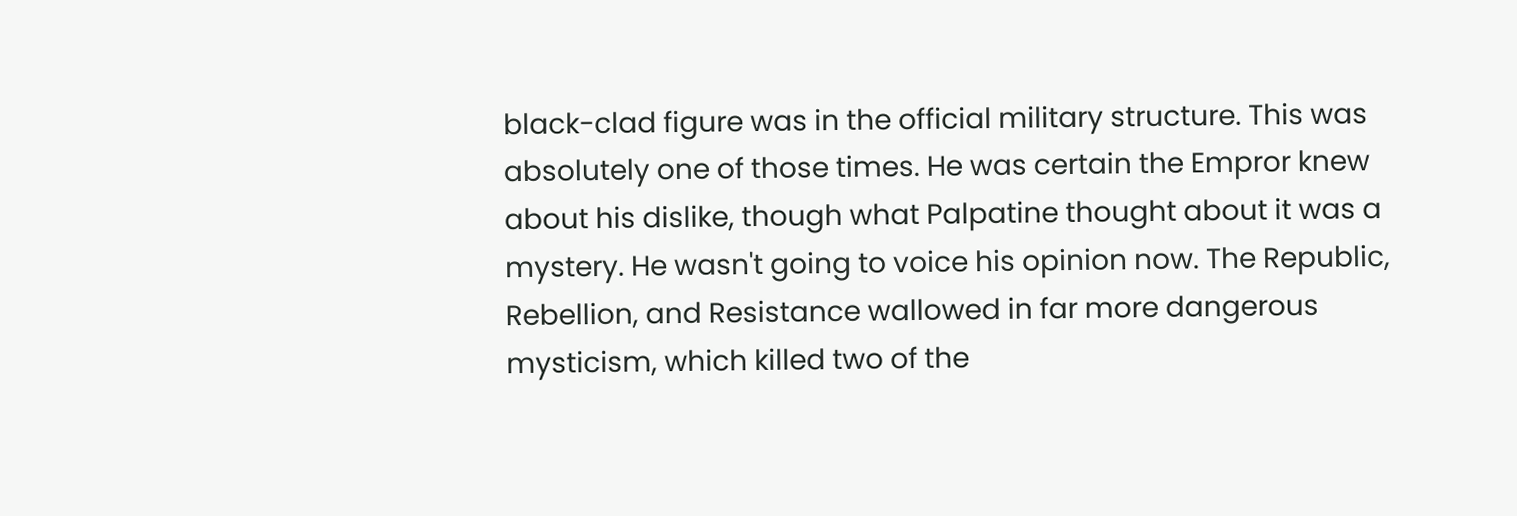black-clad figure was in the official military structure. This was absolutely one of those times. He was certain the Empror knew about his dislike, though what Palpatine thought about it was a mystery. He wasn't going to voice his opinion now. The Republic, Rebellion, and Resistance wallowed in far more dangerous mysticism, which killed two of the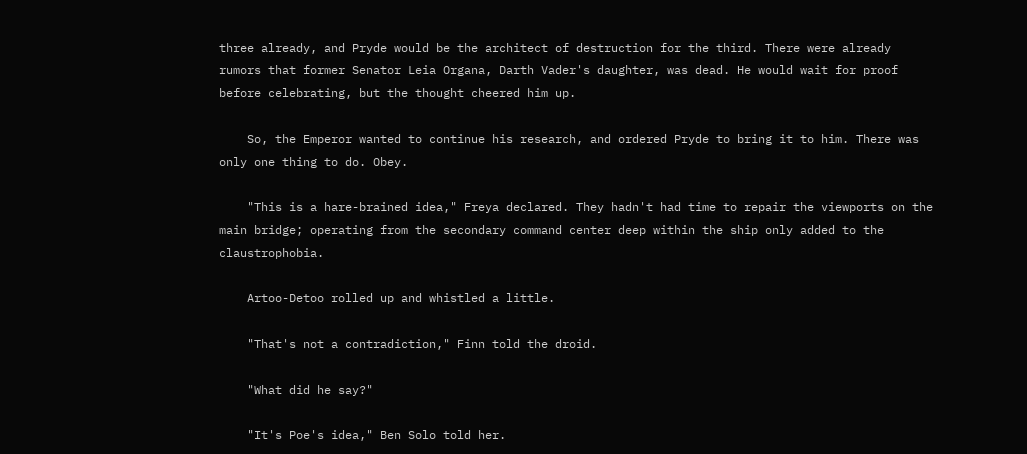three already, and Pryde would be the architect of destruction for the third. There were already rumors that former Senator Leia Organa, Darth Vader's daughter, was dead. He would wait for proof before celebrating, but the thought cheered him up.

    So, the Emperor wanted to continue his research, and ordered Pryde to bring it to him. There was only one thing to do. Obey.

    "This is a hare-brained idea," Freya declared. They hadn't had time to repair the viewports on the main bridge; operating from the secondary command center deep within the ship only added to the claustrophobia.

    Artoo-Detoo rolled up and whistled a little.

    "That's not a contradiction," Finn told the droid.

    "What did he say?"

    "It's Poe's idea," Ben Solo told her.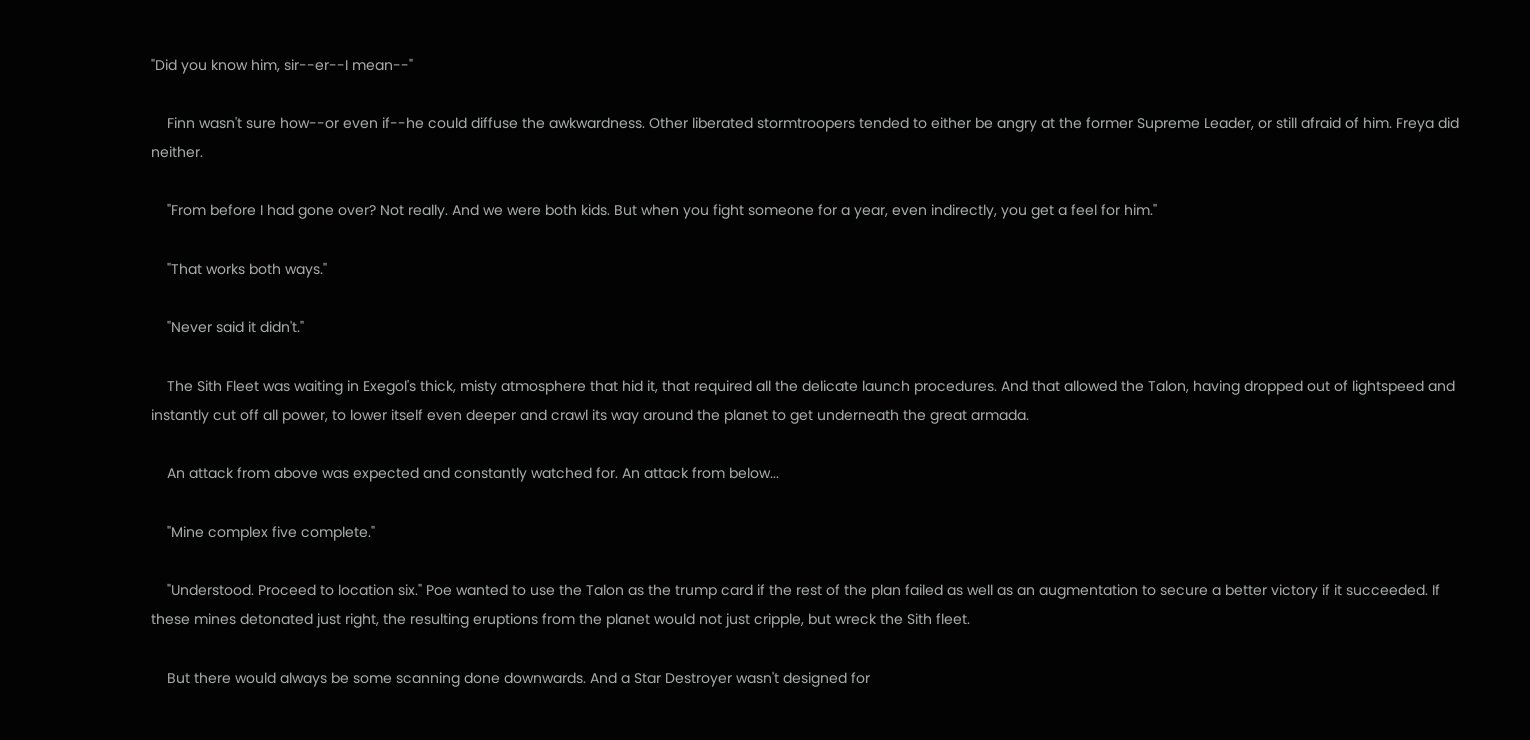"Did you know him, sir--er--I mean--"

    Finn wasn't sure how--or even if--he could diffuse the awkwardness. Other liberated stormtroopers tended to either be angry at the former Supreme Leader, or still afraid of him. Freya did neither.

    "From before I had gone over? Not really. And we were both kids. But when you fight someone for a year, even indirectly, you get a feel for him."

    "That works both ways."

    "Never said it didn't."

    The Sith Fleet was waiting in Exegol's thick, misty atmosphere that hid it, that required all the delicate launch procedures. And that allowed the Talon, having dropped out of lightspeed and instantly cut off all power, to lower itself even deeper and crawl its way around the planet to get underneath the great armada.

    An attack from above was expected and constantly watched for. An attack from below...

    "Mine complex five complete."

    "Understood. Proceed to location six." Poe wanted to use the Talon as the trump card if the rest of the plan failed as well as an augmentation to secure a better victory if it succeeded. If these mines detonated just right, the resulting eruptions from the planet would not just cripple, but wreck the Sith fleet.

    But there would always be some scanning done downwards. And a Star Destroyer wasn't designed for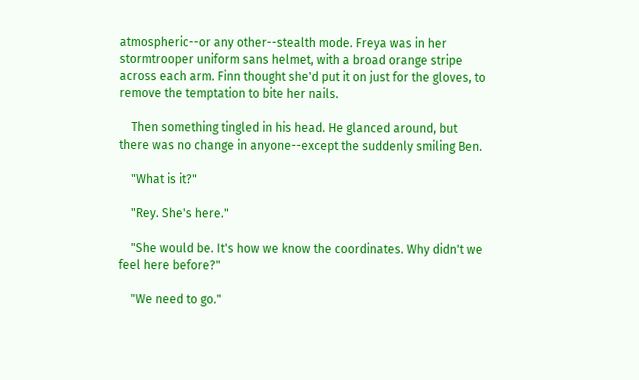atmospheric--or any other--stealth mode. Freya was in her stormtrooper uniform sans helmet, with a broad orange stripe across each arm. Finn thought she'd put it on just for the gloves, to remove the temptation to bite her nails.

    Then something tingled in his head. He glanced around, but there was no change in anyone--except the suddenly smiling Ben.

    "What is it?"

    "Rey. She's here."

    "She would be. It's how we know the coordinates. Why didn't we feel here before?"

    "We need to go."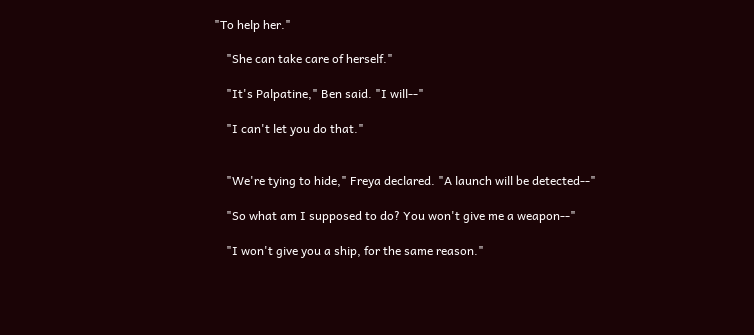"To help her."

    "She can take care of herself."

    "It's Palpatine," Ben said. "I will--"

    "I can't let you do that."


    "We're tying to hide," Freya declared. "A launch will be detected--"

    "So what am I supposed to do? You won't give me a weapon--"

    "I won't give you a ship, for the same reason."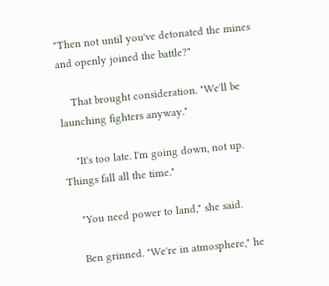"Then not until you've detonated the mines and openly joined the battle?"

    That brought consideration. "We'll be launching fighters anyway."

    "It's too late. I'm going down, not up. Things fall all the time."

    "You need power to land," she said.

    Ben grinned. "We're in atmosphere," he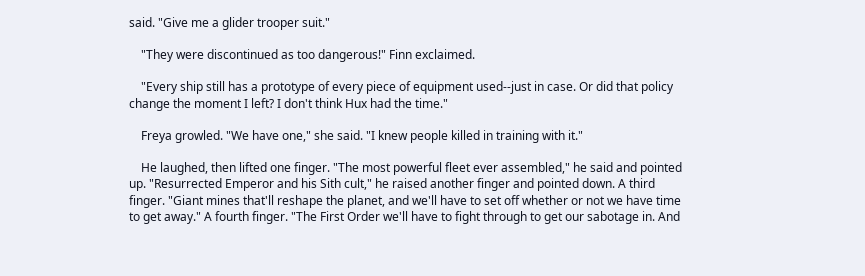said. "Give me a glider trooper suit."

    "They were discontinued as too dangerous!" Finn exclaimed.

    "Every ship still has a prototype of every piece of equipment used--just in case. Or did that policy change the moment I left? I don't think Hux had the time."

    Freya growled. "We have one," she said. "I knew people killed in training with it."

    He laughed, then lifted one finger. "The most powerful fleet ever assembled," he said and pointed up. "Resurrected Emperor and his Sith cult," he raised another finger and pointed down. A third finger. "Giant mines that'll reshape the planet, and we'll have to set off whether or not we have time to get away." A fourth finger. "The First Order we'll have to fight through to get our sabotage in. And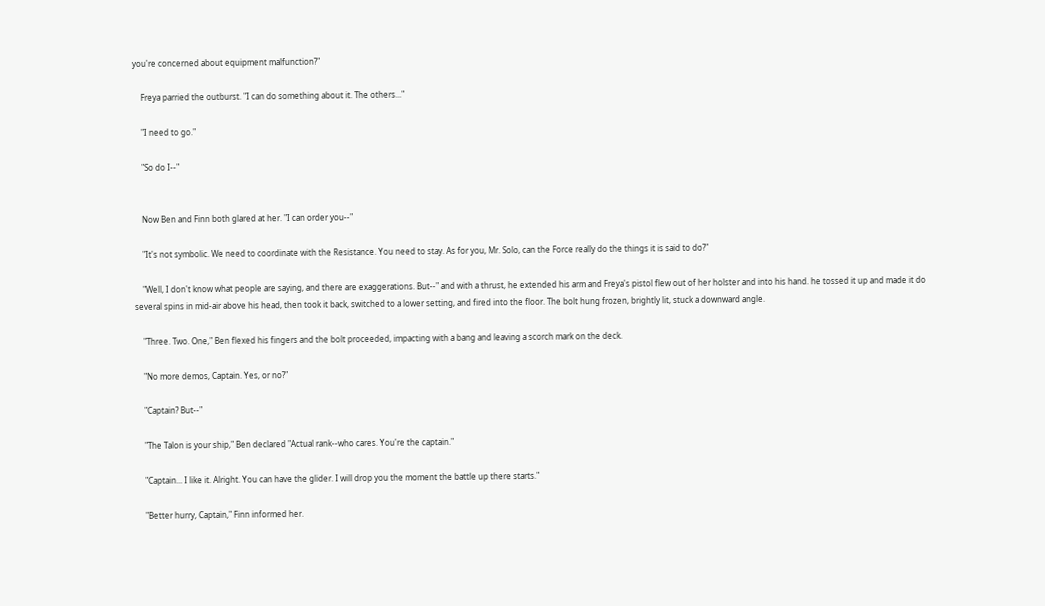you're concerned about equipment malfunction?"

    Freya parried the outburst. "I can do something about it. The others..."

    "I need to go."

    "So do I--"


    Now Ben and Finn both glared at her. "I can order you--"

    "It's not symbolic. We need to coordinate with the Resistance. You need to stay. As for you, Mr. Solo, can the Force really do the things it is said to do?"

    "Well, I don't know what people are saying, and there are exaggerations. But--" and with a thrust, he extended his arm and Freya's pistol flew out of her holster and into his hand. he tossed it up and made it do several spins in mid-air above his head, then took it back, switched to a lower setting, and fired into the floor. The bolt hung frozen, brightly lit, stuck a downward angle.

    "Three. Two. One," Ben flexed his fingers and the bolt proceeded, impacting with a bang and leaving a scorch mark on the deck.

    "No more demos, Captain. Yes, or no?"

    "Captain? But--"

    "The Talon is your ship," Ben declared "Actual rank--who cares. You're the captain."

    "Captain... I like it. Alright. You can have the glider. I will drop you the moment the battle up there starts."

    "Better hurry, Captain," Finn informed her.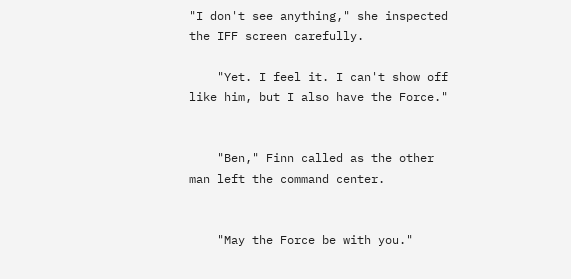"I don't see anything," she inspected the IFF screen carefully.

    "Yet. I feel it. I can't show off like him, but I also have the Force."


    "Ben," Finn called as the other man left the command center.


    "May the Force be with you."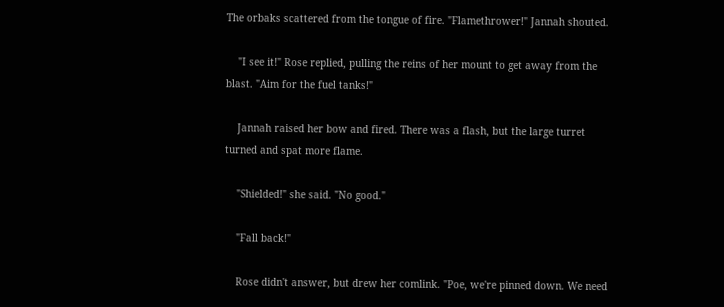The orbaks scattered from the tongue of fire. "Flamethrower!" Jannah shouted.

    "I see it!" Rose replied, pulling the reins of her mount to get away from the blast. "Aim for the fuel tanks!"

    Jannah raised her bow and fired. There was a flash, but the large turret turned and spat more flame.

    "Shielded!" she said. "No good."

    "Fall back!"

    Rose didn't answer, but drew her comlink. "Poe, we're pinned down. We need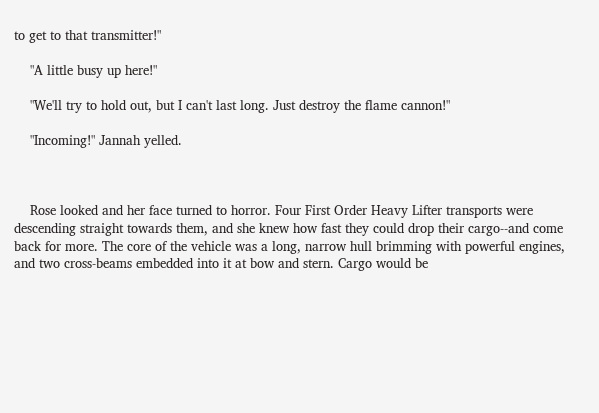to get to that transmitter!"

    "A little busy up here!"

    "We'll try to hold out, but I can't last long. Just destroy the flame cannon!"

    "Incoming!" Jannah yelled.



    Rose looked and her face turned to horror. Four First Order Heavy Lifter transports were descending straight towards them, and she knew how fast they could drop their cargo--and come back for more. The core of the vehicle was a long, narrow hull brimming with powerful engines, and two cross-beams embedded into it at bow and stern. Cargo would be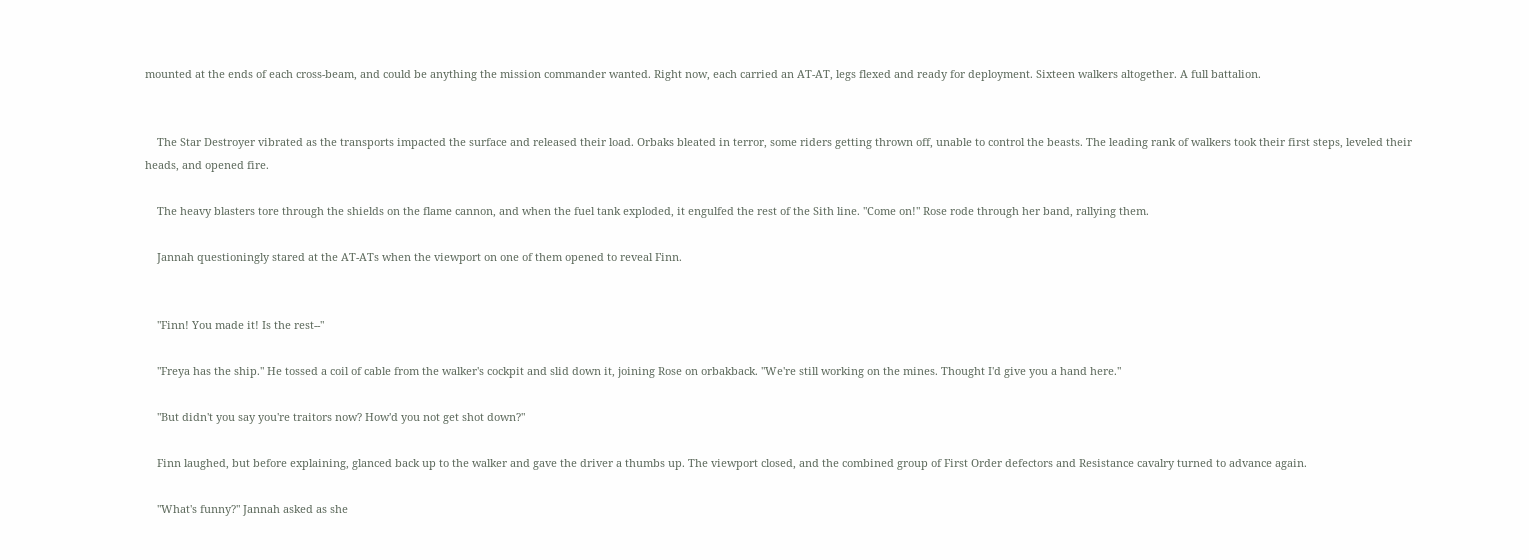mounted at the ends of each cross-beam, and could be anything the mission commander wanted. Right now, each carried an AT-AT, legs flexed and ready for deployment. Sixteen walkers altogether. A full battalion.


    The Star Destroyer vibrated as the transports impacted the surface and released their load. Orbaks bleated in terror, some riders getting thrown off, unable to control the beasts. The leading rank of walkers took their first steps, leveled their heads, and opened fire.

    The heavy blasters tore through the shields on the flame cannon, and when the fuel tank exploded, it engulfed the rest of the Sith line. "Come on!" Rose rode through her band, rallying them.

    Jannah questioningly stared at the AT-ATs when the viewport on one of them opened to reveal Finn.


    "Finn! You made it! Is the rest--"

    "Freya has the ship." He tossed a coil of cable from the walker's cockpit and slid down it, joining Rose on orbakback. "We're still working on the mines. Thought I'd give you a hand here."

    "But didn't you say you're traitors now? How'd you not get shot down?"

    Finn laughed, but before explaining, glanced back up to the walker and gave the driver a thumbs up. The viewport closed, and the combined group of First Order defectors and Resistance cavalry turned to advance again.

    "What's funny?" Jannah asked as she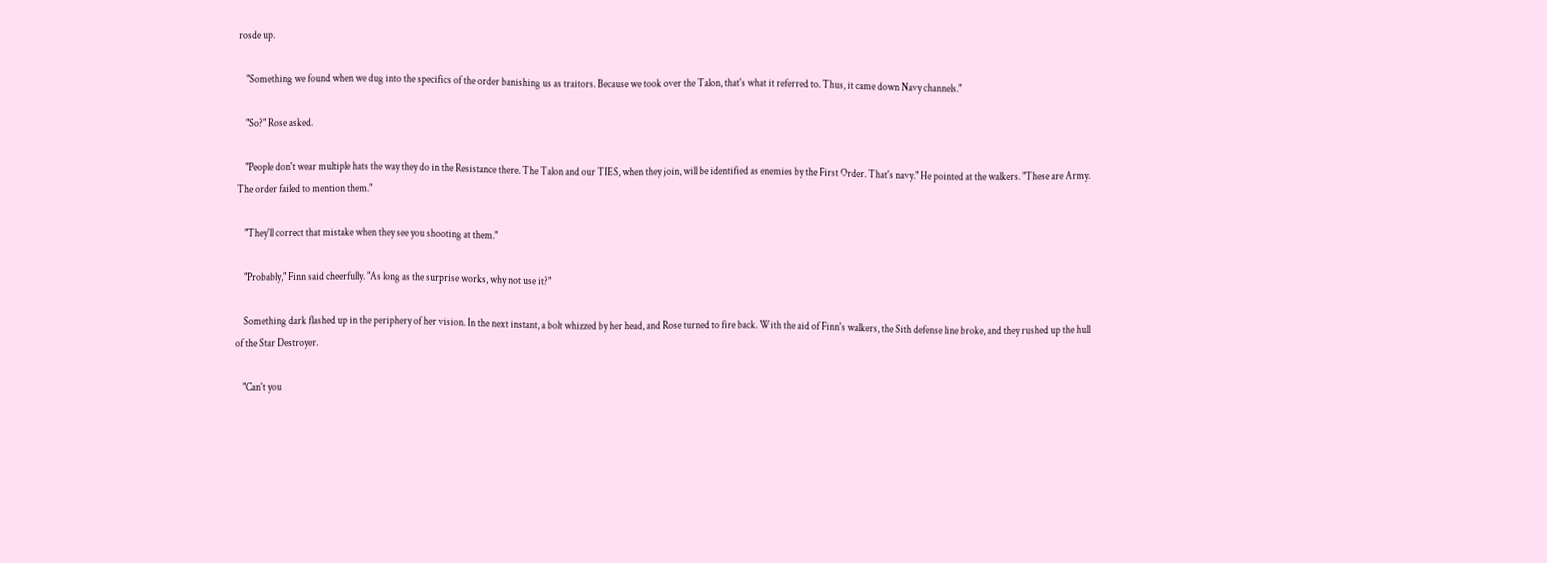rosde up.

    "Something we found when we dug into the specifics of the order banishing us as traitors. Because we took over the Talon, that's what it referred to. Thus, it came down Navy channels."

    "So?" Rose asked.

    "People don't wear multiple hats the way they do in the Resistance there. The Talon and our TIES, when they join, will be identified as enemies by the First Order. That's navy." He pointed at the walkers. "These are Army. The order failed to mention them."

    "They'll correct that mistake when they see you shooting at them."

    "Probably," Finn said cheerfully. "As long as the surprise works, why not use it?"

    Something dark flashed up in the periphery of her vision. In the next instant, a bolt whizzed by her head, and Rose turned to fire back. With the aid of Finn's walkers, the Sith defense line broke, and they rushed up the hull of the Star Destroyer.

    "Can't you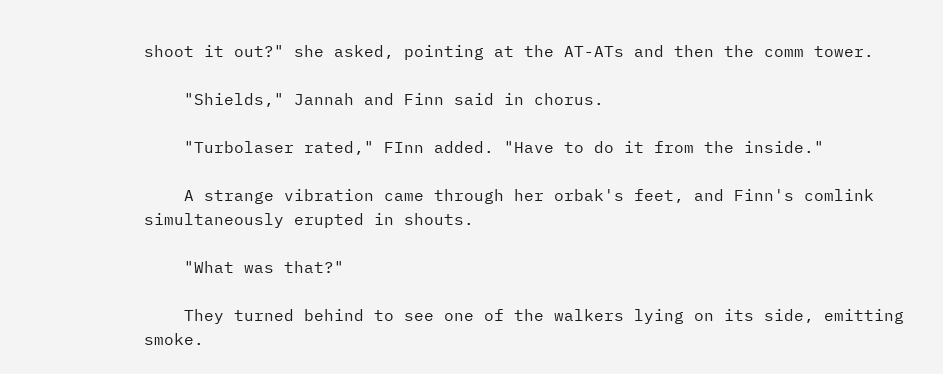shoot it out?" she asked, pointing at the AT-ATs and then the comm tower.

    "Shields," Jannah and Finn said in chorus.

    "Turbolaser rated," FInn added. "Have to do it from the inside."

    A strange vibration came through her orbak's feet, and Finn's comlink simultaneously erupted in shouts.

    "What was that?"

    They turned behind to see one of the walkers lying on its side, emitting smoke.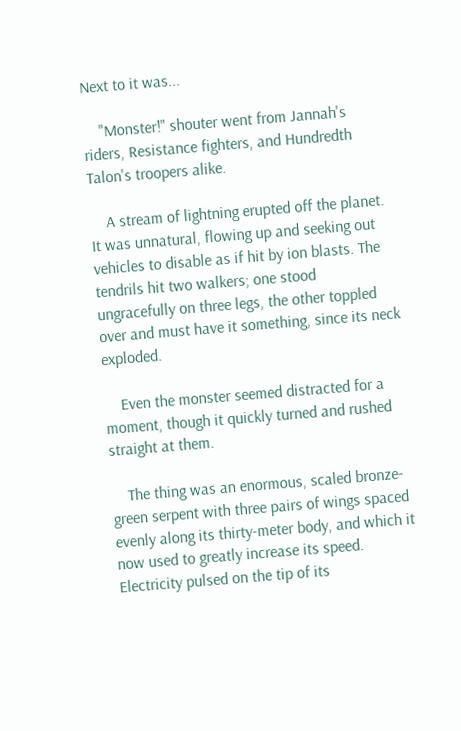Next to it was...

    "Monster!" shouter went from Jannah's riders, Resistance fighters, and Hundredth Talon's troopers alike.

    A stream of lightning erupted off the planet. It was unnatural, flowing up and seeking out vehicles to disable as if hit by ion blasts. The tendrils hit two walkers; one stood ungracefully on three legs, the other toppled over and must have it something, since its neck exploded.

    Even the monster seemed distracted for a moment, though it quickly turned and rushed straight at them.

    The thing was an enormous, scaled bronze-green serpent with three pairs of wings spaced evenly along its thirty-meter body, and which it now used to greatly increase its speed. Electricity pulsed on the tip of its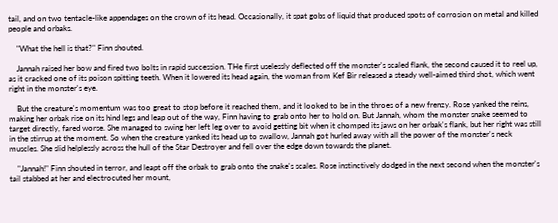tail, and on two tentacle-like appendages on the crown of its head. Occasionally, it spat gobs of liquid that produced spots of corrosion on metal and killed people and orbaks.

    "What the hell is that?" Finn shouted.

    Jannah raised her bow and fired two bolts in rapid succession. THe first uselessly deflected off the monster's scaled flank, the second caused it to reel up, as it cracked one of its poison spitting teeth. When it lowered its head again, the woman from Kef Bir released a steady well-aimed third shot, which went right in the monster's eye.

    But the creature's momentum was too great to stop before it reached them, and it looked to be in the throes of a new frenzy. Rose yanked the reins, making her orbak rise on its hind legs and leap out of the way, Finn having to grab onto her to hold on. But Jannah, whom the monster snake seemed to target directly, fared worse. She managed to swing her left leg over to avoid getting bit when it chomped its jaws on her orbak's flank, but her right was still in the stirrup at the moment. So when the creature yanked its head up to swallow, Jannah got hurled away with all the power of the monster's neck muscles. She slid helplessly across the hull of the Star Destroyer and fell over the edge down towards the planet.

    "Jannah!" Finn shouted in terror, and leapt off the orbak to grab onto the snake's scales. Rose instinctively dodged in the next second when the monster's tail stabbed at her and electrocuted her mount,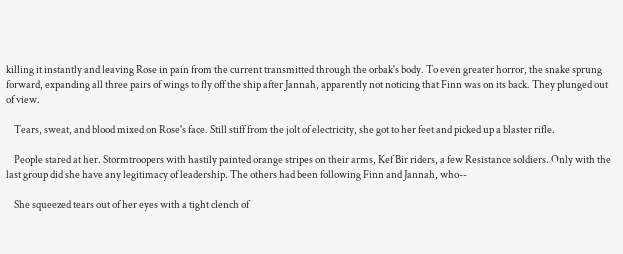killing it instantly and leaving Rose in pain from the current transmitted through the orbak's body. To even greater horror, the snake sprung forward, expanding all three pairs of wings to fly off the ship after Jannah, apparently not noticing that Finn was on its back. They plunged out of view.

    Tears, sweat, and blood mixed on Rose's face. Still stiff from the jolt of electricity, she got to her feet and picked up a blaster rifle.

    People stared at her. Stormtroopers with hastily painted orange stripes on their arms, Kef Bir riders, a few Resistance soldiers. Only with the last group did she have any legitimacy of leadership. The others had been following Finn and Jannah, who--

    She squeezed tears out of her eyes with a tight clench of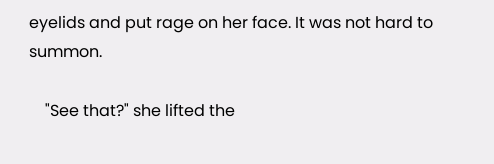eyelids and put rage on her face. It was not hard to summon.

    "See that?" she lifted the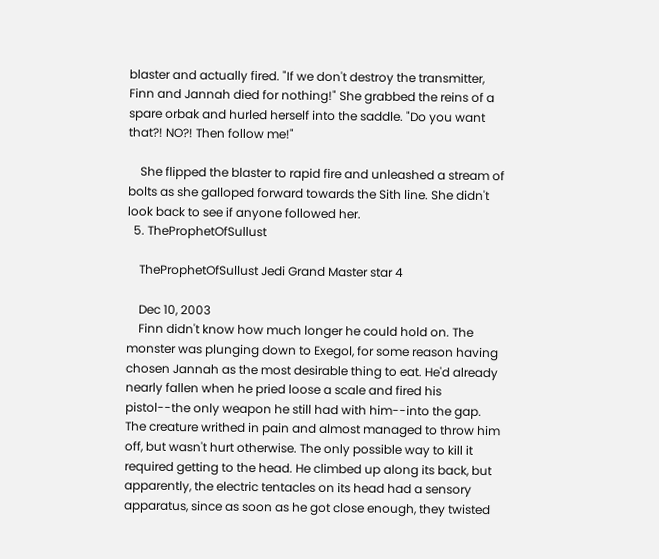blaster and actually fired. "If we don't destroy the transmitter, Finn and Jannah died for nothing!" She grabbed the reins of a spare orbak and hurled herself into the saddle. "Do you want that?! NO?! Then follow me!"

    She flipped the blaster to rapid fire and unleashed a stream of bolts as she galloped forward towards the Sith line. She didn't look back to see if anyone followed her.
  5. TheProphetOfSullust

    TheProphetOfSullust Jedi Grand Master star 4

    Dec 10, 2003
    Finn didn't know how much longer he could hold on. The monster was plunging down to Exegol, for some reason having chosen Jannah as the most desirable thing to eat. He'd already nearly fallen when he pried loose a scale and fired his pistol--the only weapon he still had with him--into the gap. The creature writhed in pain and almost managed to throw him off, but wasn't hurt otherwise. The only possible way to kill it required getting to the head. He climbed up along its back, but apparently, the electric tentacles on its head had a sensory apparatus, since as soon as he got close enough, they twisted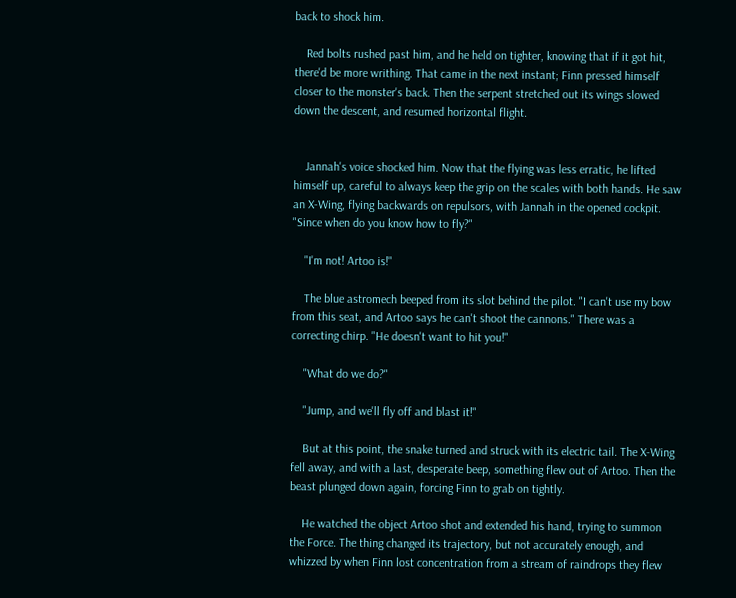back to shock him.

    Red bolts rushed past him, and he held on tighter, knowing that if it got hit, there'd be more writhing. That came in the next instant; Finn pressed himself closer to the monster's back. Then the serpent stretched out its wings slowed down the descent, and resumed horizontal flight.


    Jannah's voice shocked him. Now that the flying was less erratic, he lifted himself up, careful to always keep the grip on the scales with both hands. He saw an X-Wing, flying backwards on repulsors, with Jannah in the opened cockpit. "Since when do you know how to fly?"

    "I'm not! Artoo is!"

    The blue astromech beeped from its slot behind the pilot. "I can't use my bow from this seat, and Artoo says he can't shoot the cannons." There was a correcting chirp. "He doesn't want to hit you!"

    "What do we do?"

    "Jump, and we'll fly off and blast it!"

    But at this point, the snake turned and struck with its electric tail. The X-Wing fell away, and with a last, desperate beep, something flew out of Artoo. Then the beast plunged down again, forcing Finn to grab on tightly.

    He watched the object Artoo shot and extended his hand, trying to summon the Force. The thing changed its trajectory, but not accurately enough, and whizzed by when Finn lost concentration from a stream of raindrops they flew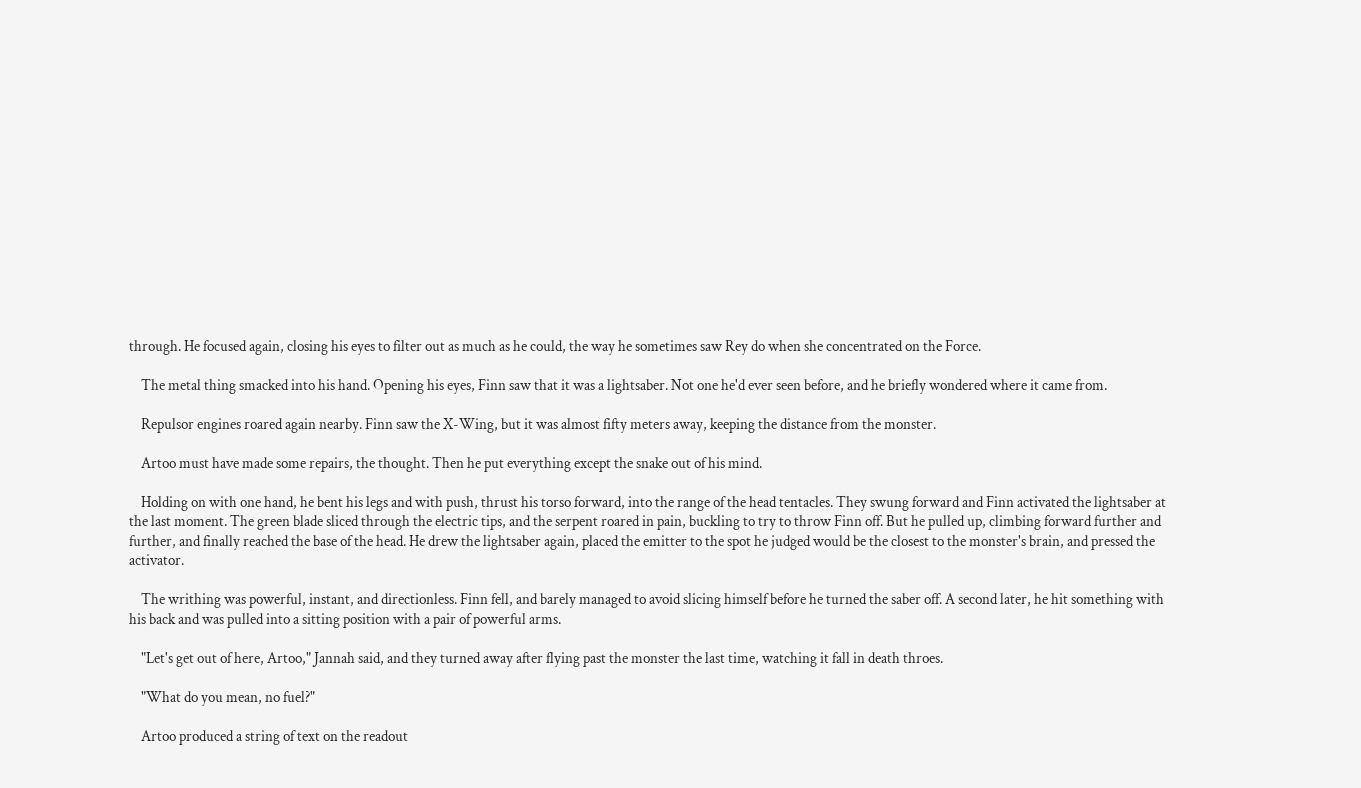through. He focused again, closing his eyes to filter out as much as he could, the way he sometimes saw Rey do when she concentrated on the Force.

    The metal thing smacked into his hand. Opening his eyes, Finn saw that it was a lightsaber. Not one he'd ever seen before, and he briefly wondered where it came from.

    Repulsor engines roared again nearby. Finn saw the X-Wing, but it was almost fifty meters away, keeping the distance from the monster.

    Artoo must have made some repairs, the thought. Then he put everything except the snake out of his mind.

    Holding on with one hand, he bent his legs and with push, thrust his torso forward, into the range of the head tentacles. They swung forward and Finn activated the lightsaber at the last moment. The green blade sliced through the electric tips, and the serpent roared in pain, buckling to try to throw Finn off. But he pulled up, climbing forward further and further, and finally reached the base of the head. He drew the lightsaber again, placed the emitter to the spot he judged would be the closest to the monster's brain, and pressed the activator.

    The writhing was powerful, instant, and directionless. Finn fell, and barely managed to avoid slicing himself before he turned the saber off. A second later, he hit something with his back and was pulled into a sitting position with a pair of powerful arms.

    "Let's get out of here, Artoo," Jannah said, and they turned away after flying past the monster the last time, watching it fall in death throes.

    "What do you mean, no fuel?"

    Artoo produced a string of text on the readout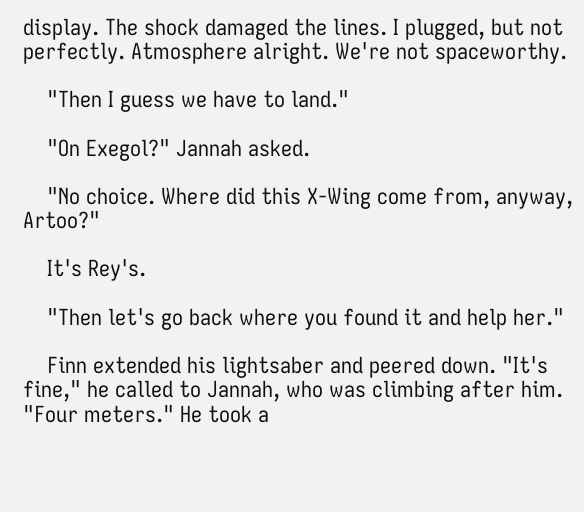display. The shock damaged the lines. I plugged, but not perfectly. Atmosphere alright. We're not spaceworthy.

    "Then I guess we have to land."

    "On Exegol?" Jannah asked.

    "No choice. Where did this X-Wing come from, anyway, Artoo?"

    It's Rey's.

    "Then let's go back where you found it and help her."

    Finn extended his lightsaber and peered down. "It's fine," he called to Jannah, who was climbing after him. "Four meters." He took a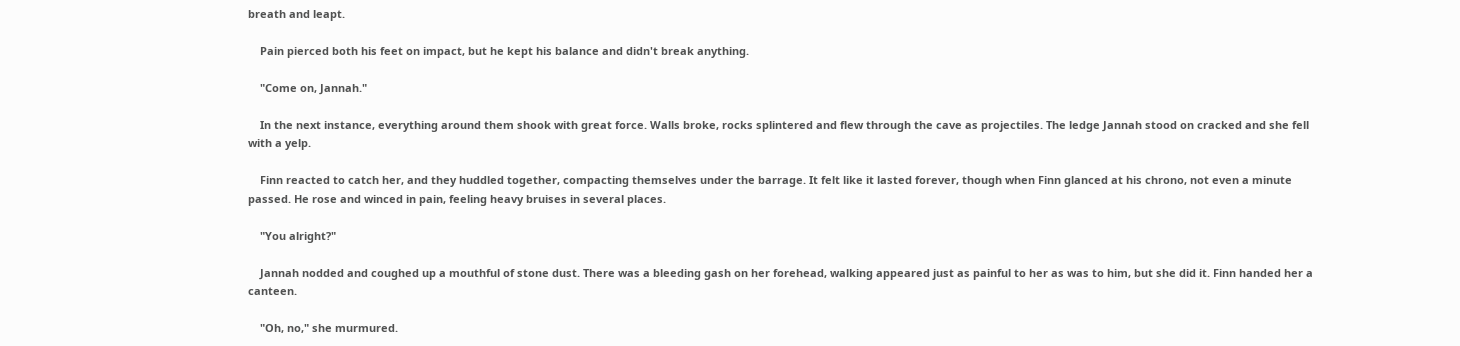breath and leapt.

    Pain pierced both his feet on impact, but he kept his balance and didn't break anything.

    "Come on, Jannah."

    In the next instance, everything around them shook with great force. Walls broke, rocks splintered and flew through the cave as projectiles. The ledge Jannah stood on cracked and she fell with a yelp.

    Finn reacted to catch her, and they huddled together, compacting themselves under the barrage. It felt like it lasted forever, though when Finn glanced at his chrono, not even a minute passed. He rose and winced in pain, feeling heavy bruises in several places.

    "You alright?"

    Jannah nodded and coughed up a mouthful of stone dust. There was a bleeding gash on her forehead, walking appeared just as painful to her as was to him, but she did it. Finn handed her a canteen.

    "Oh, no," she murmured.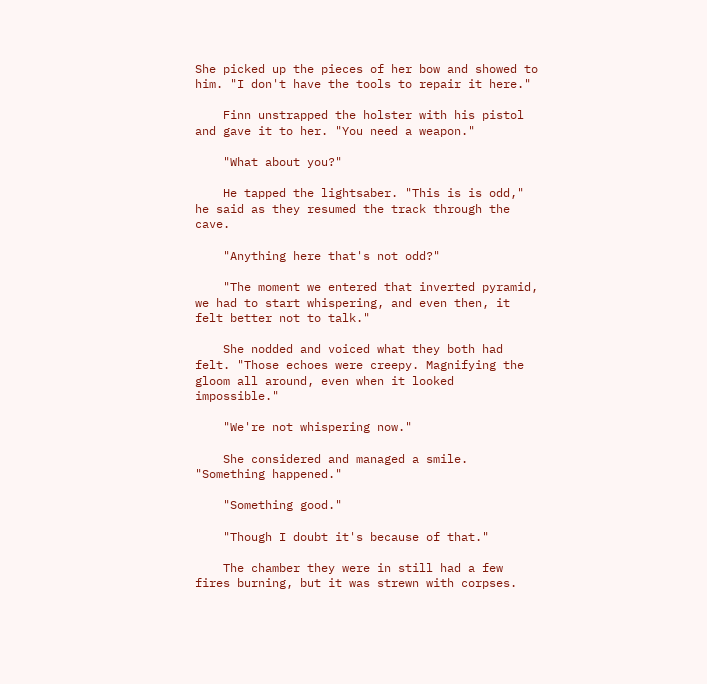She picked up the pieces of her bow and showed to him. "I don't have the tools to repair it here."

    Finn unstrapped the holster with his pistol and gave it to her. "You need a weapon."

    "What about you?"

    He tapped the lightsaber. "This is is odd," he said as they resumed the track through the cave.

    "Anything here that's not odd?"

    "The moment we entered that inverted pyramid, we had to start whispering, and even then, it felt better not to talk."

    She nodded and voiced what they both had felt. "Those echoes were creepy. Magnifying the gloom all around, even when it looked impossible."

    "We're not whispering now."

    She considered and managed a smile. "Something happened."

    "Something good."

    "Though I doubt it's because of that."

    The chamber they were in still had a few fires burning, but it was strewn with corpses.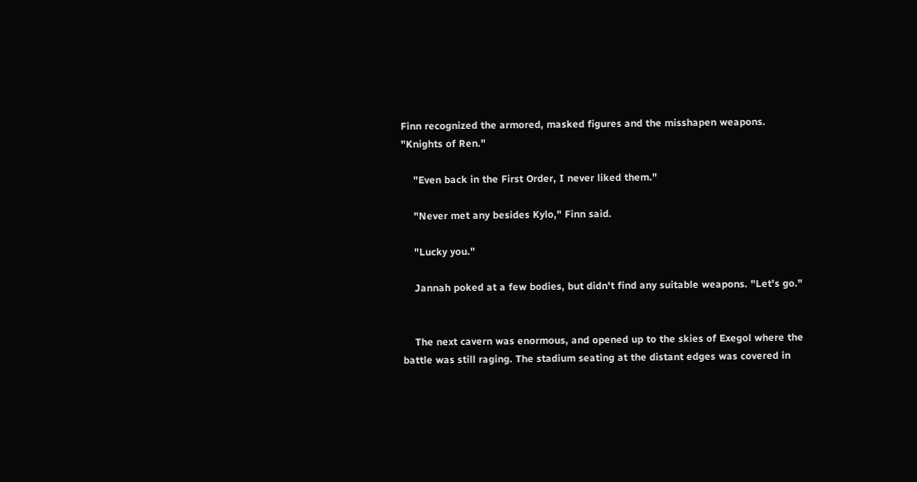Finn recognized the armored, masked figures and the misshapen weapons. "Knights of Ren."

    "Even back in the First Order, I never liked them."

    "Never met any besides Kylo," Finn said.

    "Lucky you."

    Jannah poked at a few bodies, but didn't find any suitable weapons. "Let's go."


    The next cavern was enormous, and opened up to the skies of Exegol where the battle was still raging. The stadium seating at the distant edges was covered in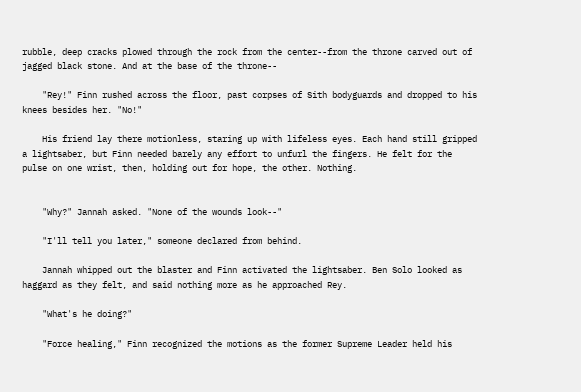rubble, deep cracks plowed through the rock from the center--from the throne carved out of jagged black stone. And at the base of the throne--

    "Rey!" Finn rushed across the floor, past corpses of Sith bodyguards and dropped to his knees besides her. "No!"

    His friend lay there motionless, staring up with lifeless eyes. Each hand still gripped a lightsaber, but Finn needed barely any effort to unfurl the fingers. He felt for the pulse on one wrist, then, holding out for hope, the other. Nothing.


    "Why?" Jannah asked. "None of the wounds look--"

    "I'll tell you later," someone declared from behind.

    Jannah whipped out the blaster and Finn activated the lightsaber. Ben Solo looked as haggard as they felt, and said nothing more as he approached Rey.

    "What's he doing?"

    "Force healing," Finn recognized the motions as the former Supreme Leader held his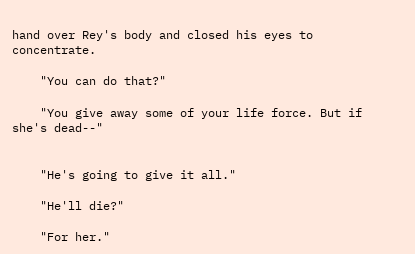hand over Rey's body and closed his eyes to concentrate.

    "You can do that?"

    "You give away some of your life force. But if she's dead--"


    "He's going to give it all."

    "He'll die?"

    "For her."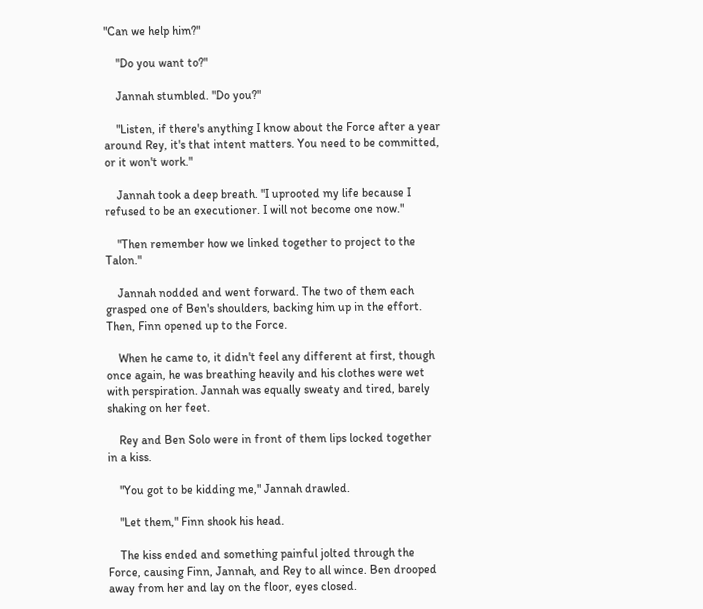"Can we help him?"

    "Do you want to?"

    Jannah stumbled. "Do you?"

    "Listen, if there's anything I know about the Force after a year around Rey, it's that intent matters. You need to be committed, or it won't work."

    Jannah took a deep breath. "I uprooted my life because I refused to be an executioner. I will not become one now."

    "Then remember how we linked together to project to the Talon."

    Jannah nodded and went forward. The two of them each grasped one of Ben's shoulders, backing him up in the effort. Then, Finn opened up to the Force.

    When he came to, it didn't feel any different at first, though once again, he was breathing heavily and his clothes were wet with perspiration. Jannah was equally sweaty and tired, barely shaking on her feet.

    Rey and Ben Solo were in front of them lips locked together in a kiss.

    "You got to be kidding me," Jannah drawled.

    "Let them," Finn shook his head.

    The kiss ended and something painful jolted through the Force, causing Finn, Jannah, and Rey to all wince. Ben drooped away from her and lay on the floor, eyes closed.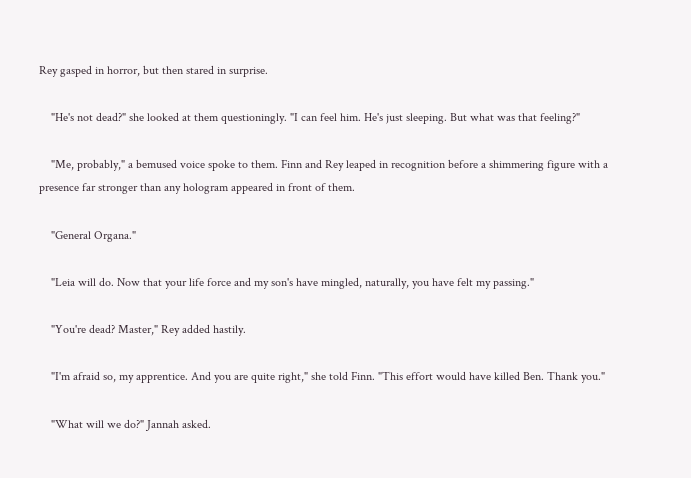Rey gasped in horror, but then stared in surprise.

    "He's not dead?" she looked at them questioningly. "I can feel him. He's just sleeping. But what was that feeling?"

    "Me, probably," a bemused voice spoke to them. Finn and Rey leaped in recognition before a shimmering figure with a presence far stronger than any hologram appeared in front of them.

    "General Organa."

    "Leia will do. Now that your life force and my son's have mingled, naturally, you have felt my passing."

    "You're dead? Master," Rey added hastily.

    "I'm afraid so, my apprentice. And you are quite right," she told Finn. "This effort would have killed Ben. Thank you."

    "What will we do?" Jannah asked.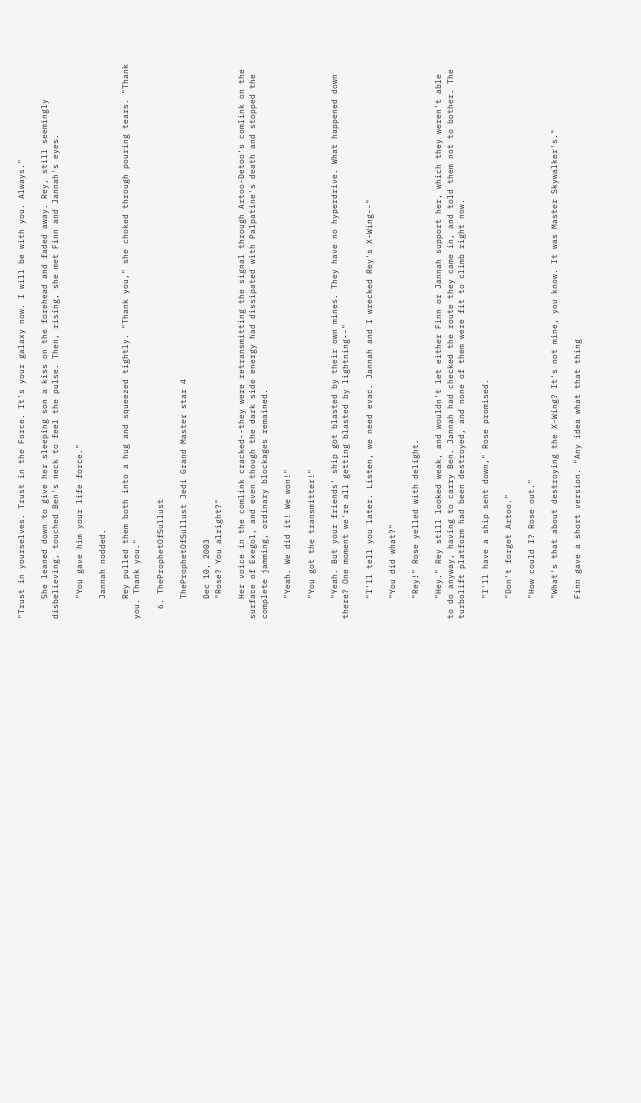"Trust in yourselves. Trust in the Force. It's your galaxy now. I will be with you. Always."

    She leaned down to give her sleeping son a kiss on the forehead and faded away. Rey, still seemingly disbelieving, touched Ben's neck to feel the pulse. Then, rising, she met Finn and Jannah's eyes.

    "You gave him your life force."

    Jannah nodded.

    Rey pulled them both into a hug and squeezed tightly. "Thank you," she choked through pouring tears. "Thank you. Thank you."

  6. TheProphetOfSullust

    TheProphetOfSullust Jedi Grand Master star 4

    Dec 10, 2003
    "Rose? You alright?"

    Her voice in the comlink cracked--they were retransmitting the signal through Artoo-Detoo's comlink on the surface of Exegol, and even though the dark side energy had dissipated with Palpatine's death and stopped the complete jamming, ordinary blockages remained.

    "Yeah. We did it! We won!"

    "You got the transmitter!"

    "Yeah. But your friends' ship got blasted by their own mines. They have no hyperdrive. What happened down there? One moment we're all getting blasted by lightning--"

    "I'll tell you later. Listen, we need evac. Jannah and I wrecked Rey's X-Wing--"

    "You did what?"

    "Rey!" Rose yelled with delight.

    "Hey." Rey still looked weak, and wouldn't let either Finn or Jannah support her, which they weren't able to do anyway, having to carry Ben. Jannah had checked the route they came in, and told them not to bother. The turbolift platform had been destroyed, and none of them were fit to climb right now.

    "I'll have a ship sent down," Rose promised.

    "Don't forget Artoo."

    "How could I? Rose out."

    "What's that about destroying the X-Wing? It's not mine, you know. It was Master Skywalker's."

    Finn gave a short version. "Any idea what that thing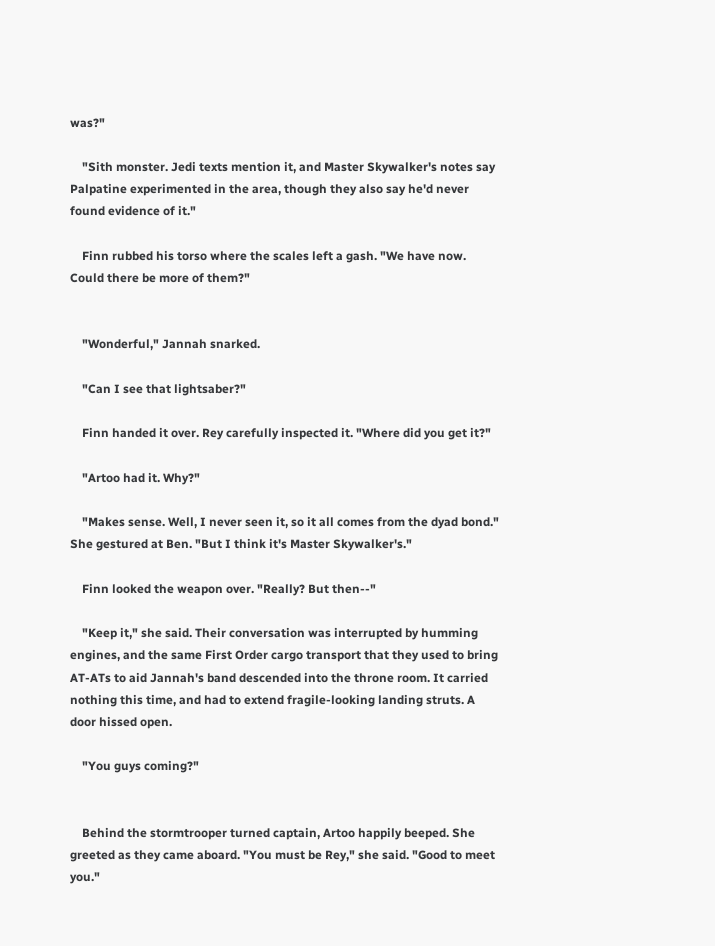was?"

    "Sith monster. Jedi texts mention it, and Master Skywalker's notes say Palpatine experimented in the area, though they also say he'd never found evidence of it."

    Finn rubbed his torso where the scales left a gash. "We have now. Could there be more of them?"


    "Wonderful," Jannah snarked.

    "Can I see that lightsaber?"

    Finn handed it over. Rey carefully inspected it. "Where did you get it?"

    "Artoo had it. Why?"

    "Makes sense. Well, I never seen it, so it all comes from the dyad bond." She gestured at Ben. "But I think it's Master Skywalker's."

    Finn looked the weapon over. "Really? But then--"

    "Keep it," she said. Their conversation was interrupted by humming engines, and the same First Order cargo transport that they used to bring AT-ATs to aid Jannah's band descended into the throne room. It carried nothing this time, and had to extend fragile-looking landing struts. A door hissed open.

    "You guys coming?"


    Behind the stormtrooper turned captain, Artoo happily beeped. She greeted as they came aboard. "You must be Rey," she said. "Good to meet you."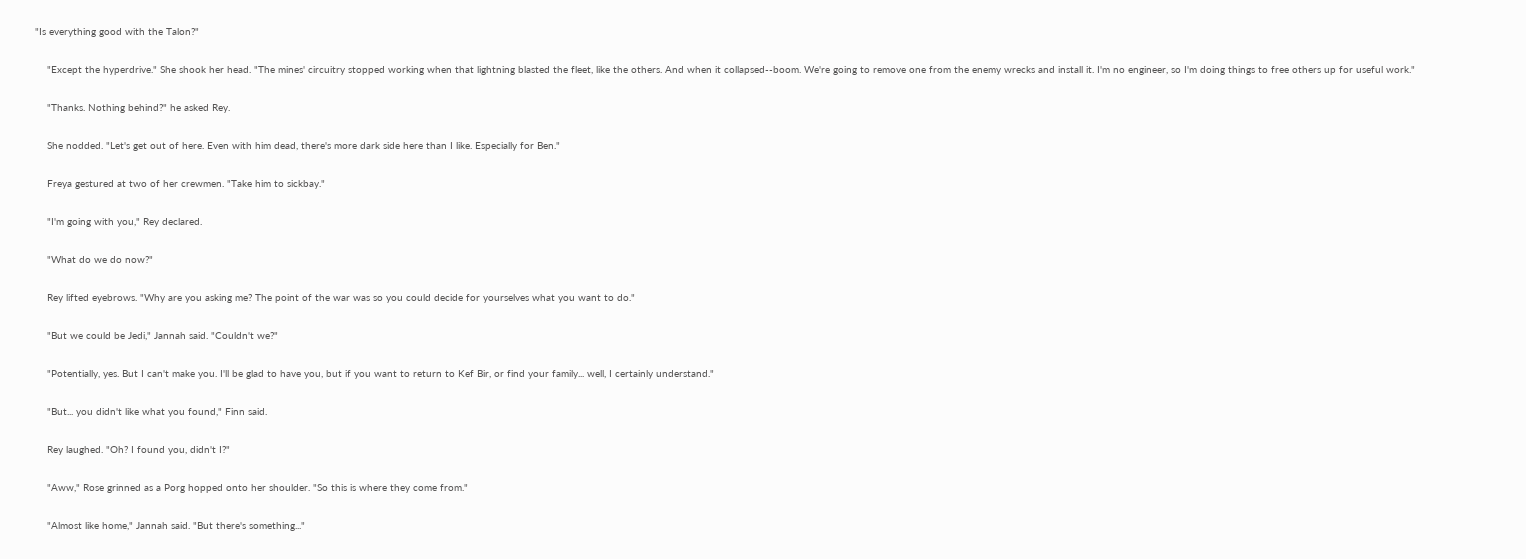"Is everything good with the Talon?"

    "Except the hyperdrive." She shook her head. "The mines' circuitry stopped working when that lightning blasted the fleet, like the others. And when it collapsed--boom. We're going to remove one from the enemy wrecks and install it. I'm no engineer, so I'm doing things to free others up for useful work."

    "Thanks. Nothing behind?" he asked Rey.

    She nodded. "Let's get out of here. Even with him dead, there's more dark side here than I like. Especially for Ben."

    Freya gestured at two of her crewmen. "Take him to sickbay."

    "I'm going with you," Rey declared.

    "What do we do now?"

    Rey lifted eyebrows. "Why are you asking me? The point of the war was so you could decide for yourselves what you want to do."

    "But we could be Jedi," Jannah said. "Couldn't we?"

    "Potentially, yes. But I can't make you. I'll be glad to have you, but if you want to return to Kef Bir, or find your family... well, I certainly understand."

    "But... you didn't like what you found," Finn said.

    Rey laughed. "Oh? I found you, didn't I?"

    "Aww," Rose grinned as a Porg hopped onto her shoulder. "So this is where they come from."

    "Almost like home," Jannah said. "But there's something..."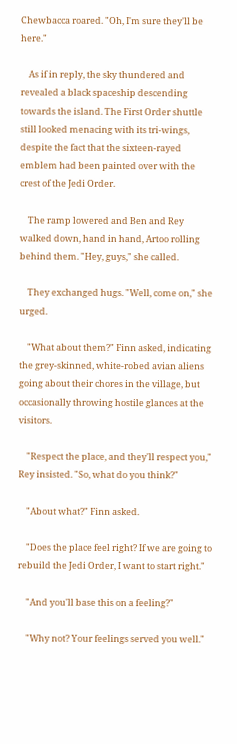Chewbacca roared. "Oh, I'm sure they'll be here."

    As if in reply, the sky thundered and revealed a black spaceship descending towards the island. The First Order shuttle still looked menacing with its tri-wings, despite the fact that the sixteen-rayed emblem had been painted over with the crest of the Jedi Order.

    The ramp lowered and Ben and Rey walked down, hand in hand, Artoo rolling behind them. "Hey, guys," she called.

    They exchanged hugs. "Well, come on," she urged.

    "What about them?" Finn asked, indicating the grey-skinned, white-robed avian aliens going about their chores in the village, but occasionally throwing hostile glances at the visitors.

    "Respect the place, and they'll respect you," Rey insisted. "So, what do you think?"

    "About what?" Finn asked.

    "Does the place feel right? If we are going to rebuild the Jedi Order, I want to start right."

    "And you'll base this on a feeling?"

    "Why not? Your feelings served you well."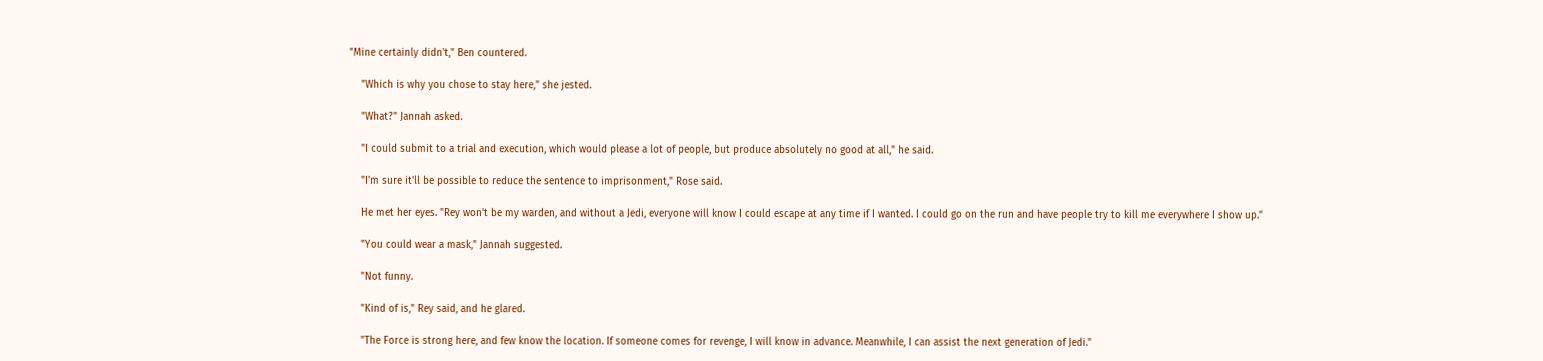"Mine certainly didn't," Ben countered.

    "Which is why you chose to stay here," she jested.

    "What?" Jannah asked.

    "I could submit to a trial and execution, which would please a lot of people, but produce absolutely no good at all," he said.

    "I'm sure it'll be possible to reduce the sentence to imprisonment," Rose said.

    He met her eyes. "Rey won't be my warden, and without a Jedi, everyone will know I could escape at any time if I wanted. I could go on the run and have people try to kill me everywhere I show up."

    "You could wear a mask," Jannah suggested.

    "Not funny.

    "Kind of is," Rey said, and he glared.

    "The Force is strong here, and few know the location. If someone comes for revenge, I will know in advance. Meanwhile, I can assist the next generation of Jedi."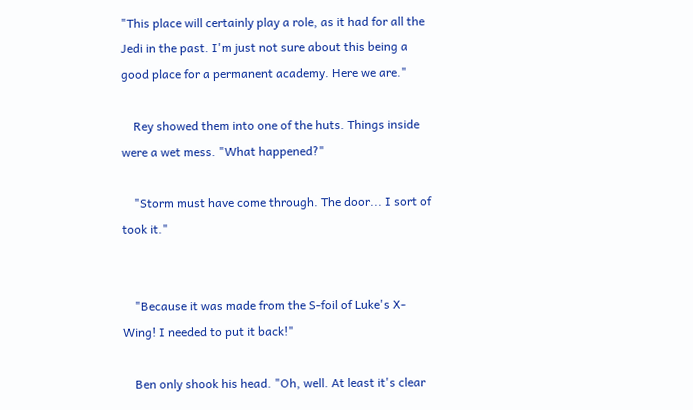"This place will certainly play a role, as it had for all the Jedi in the past. I'm just not sure about this being a good place for a permanent academy. Here we are."

    Rey showed them into one of the huts. Things inside were a wet mess. "What happened?"

    "Storm must have come through. The door... I sort of took it."


    "Because it was made from the S-foil of Luke's X-Wing! I needed to put it back!"

    Ben only shook his head. "Oh, well. At least it's clear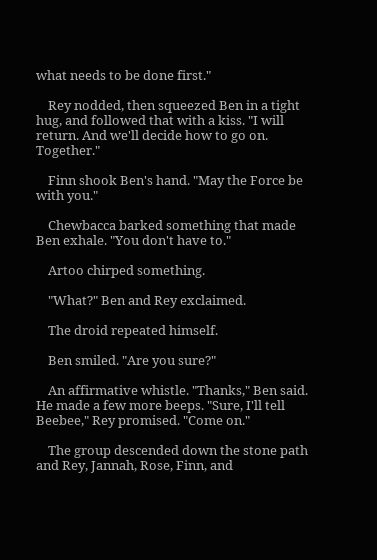what needs to be done first."

    Rey nodded, then squeezed Ben in a tight hug, and followed that with a kiss. "I will return. And we'll decide how to go on. Together."

    Finn shook Ben's hand. "May the Force be with you."

    Chewbacca barked something that made Ben exhale. "You don't have to."

    Artoo chirped something.

    "What?" Ben and Rey exclaimed.

    The droid repeated himself.

    Ben smiled. "Are you sure?"

    An affirmative whistle. "Thanks," Ben said. He made a few more beeps. "Sure, I'll tell Beebee," Rey promised. "Come on."

    The group descended down the stone path and Rey, Jannah, Rose, Finn, and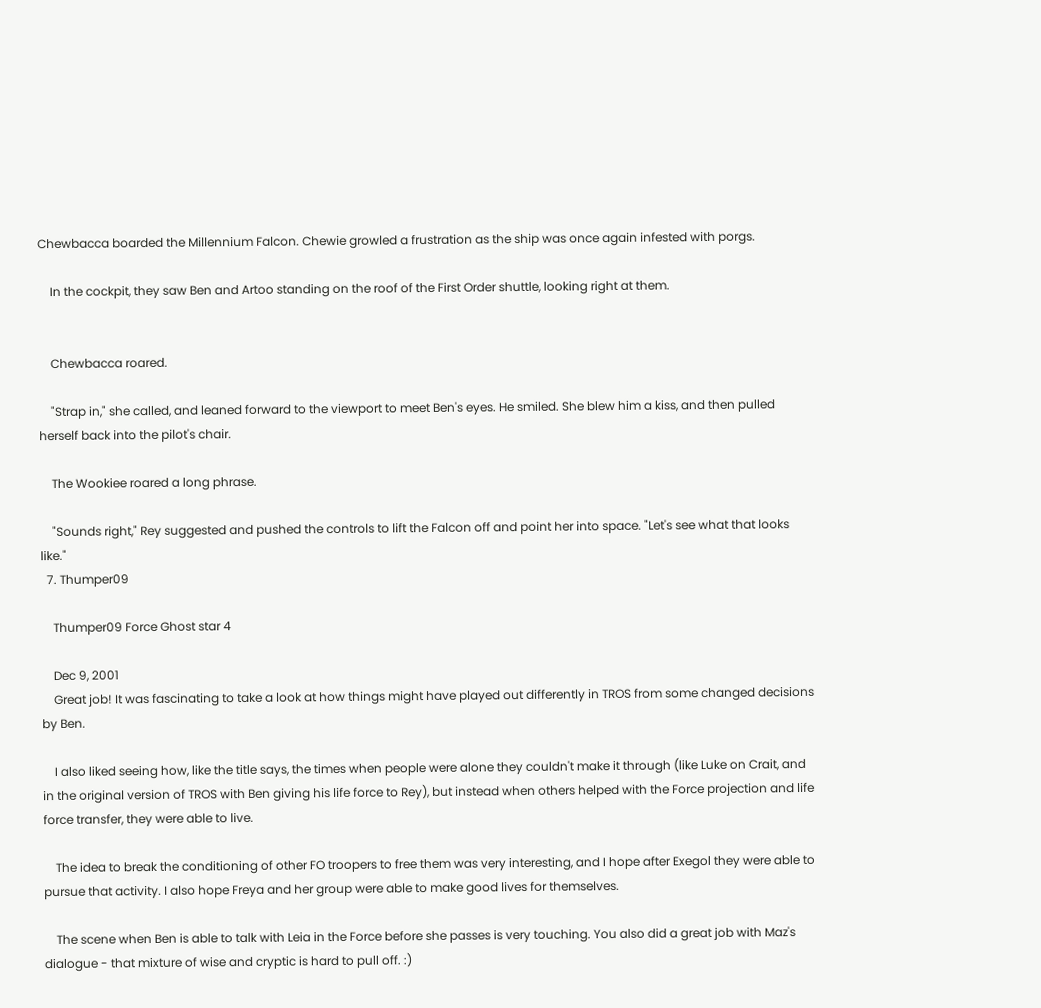Chewbacca boarded the Millennium Falcon. Chewie growled a frustration as the ship was once again infested with porgs.

    In the cockpit, they saw Ben and Artoo standing on the roof of the First Order shuttle, looking right at them.


    Chewbacca roared.

    "Strap in," she called, and leaned forward to the viewport to meet Ben's eyes. He smiled. She blew him a kiss, and then pulled herself back into the pilot's chair.

    The Wookiee roared a long phrase.

    "Sounds right," Rey suggested and pushed the controls to lift the Falcon off and point her into space. "Let's see what that looks like."
  7. Thumper09

    Thumper09 Force Ghost star 4

    Dec 9, 2001
    Great job! It was fascinating to take a look at how things might have played out differently in TROS from some changed decisions by Ben.

    I also liked seeing how, like the title says, the times when people were alone they couldn't make it through (like Luke on Crait, and in the original version of TROS with Ben giving his life force to Rey), but instead when others helped with the Force projection and life force transfer, they were able to live.

    The idea to break the conditioning of other FO troopers to free them was very interesting, and I hope after Exegol they were able to pursue that activity. I also hope Freya and her group were able to make good lives for themselves.

    The scene when Ben is able to talk with Leia in the Force before she passes is very touching. You also did a great job with Maz's dialogue - that mixture of wise and cryptic is hard to pull off. :)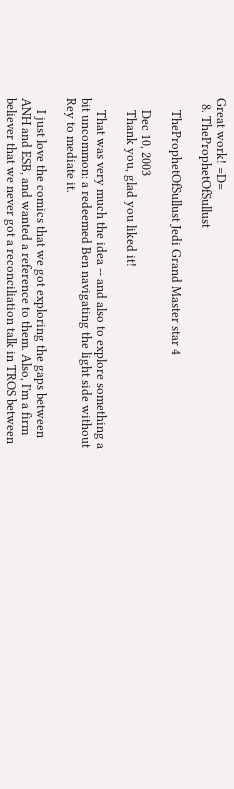Great work! =D=
  8. TheProphetOfSullust

    TheProphetOfSullust Jedi Grand Master star 4

    Dec 10, 2003
    Thank you, glad you liked it!

    That was very much the idea -- and also to explore something a bit uncommon: a redeemed Ben navigating the light side without Rey to mediate it.

    I just love the comics that we got exploring the gaps between ANH and ESB, and wanted a reference to them. Also, I'm a firm believer that we never got a reconciliation talk in TROS between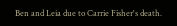Ben and Leia due to Carrie Fisher's death.